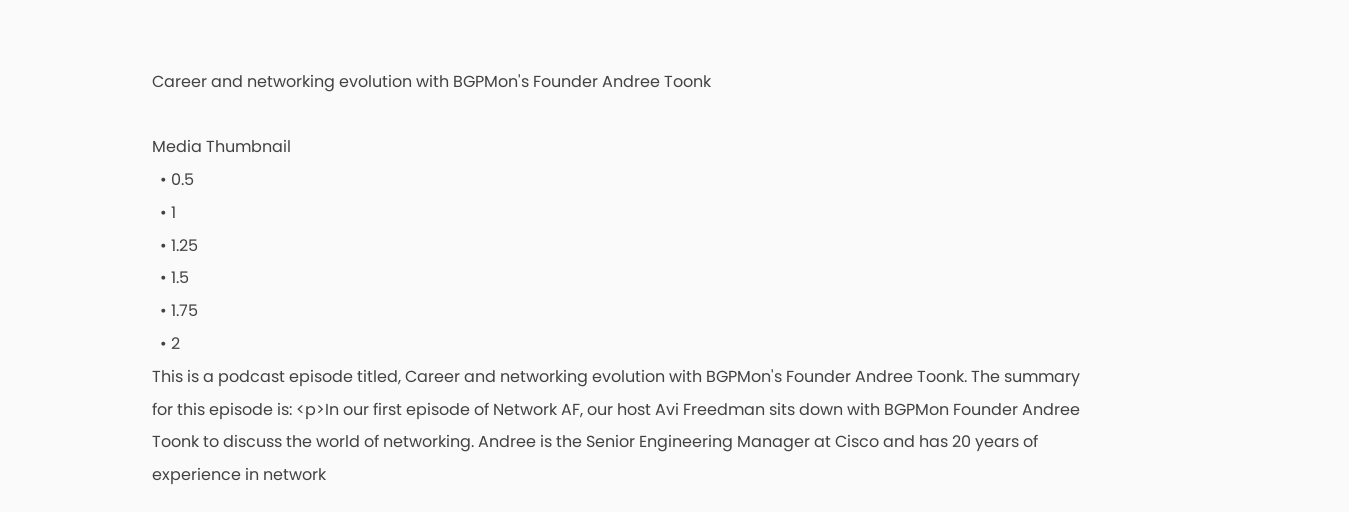Career and networking evolution with BGPMon's Founder Andree Toonk

Media Thumbnail
  • 0.5
  • 1
  • 1.25
  • 1.5
  • 1.75
  • 2
This is a podcast episode titled, Career and networking evolution with BGPMon's Founder Andree Toonk. The summary for this episode is: <p>In our first episode of Network AF, our host Avi Freedman sits down with BGPMon Founder Andree Toonk to discuss the world of networking. Andree is the Senior Engineering Manager at Cisco and has 20 years of experience in network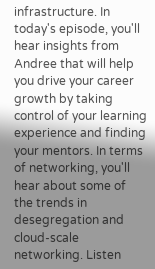infrastructure. In today's episode, you'll hear insights from Andree that will help you drive your career growth by taking control of your learning experience and finding your mentors. In terms of networking, you'll hear about some of the trends in desegregation and cloud-scale networking. Listen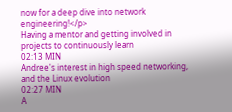now for a deep dive into network engineering!</p>
Having a mentor and getting involved in projects to continuously learn
02:13 MIN
Andree's interest in high speed networking, and the Linux evolution
02:27 MIN
A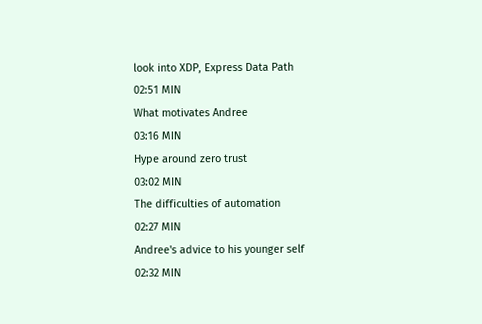look into XDP, Express Data Path
02:51 MIN
What motivates Andree
03:16 MIN
Hype around zero trust
03:02 MIN
The difficulties of automation
02:27 MIN
Andree's advice to his younger self
02:32 MIN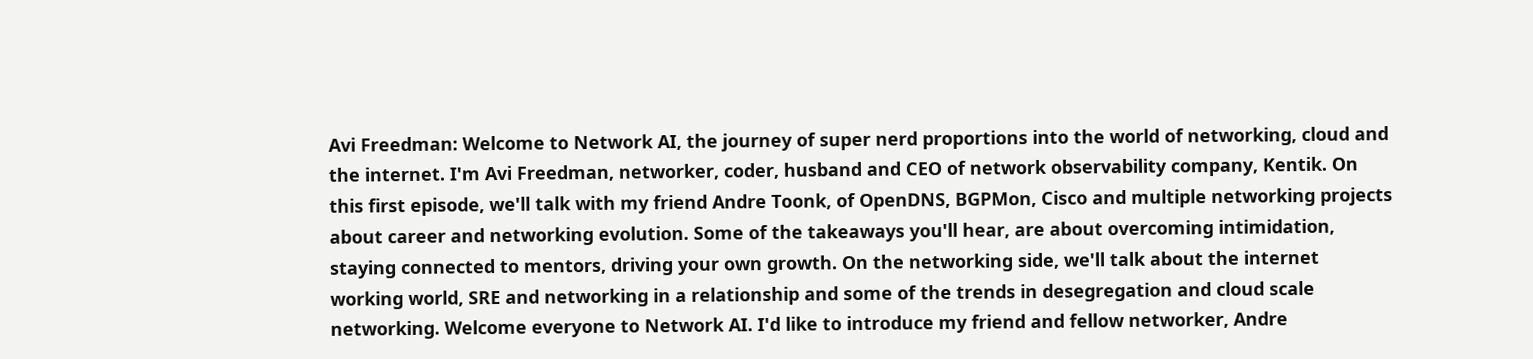Avi Freedman: Welcome to Network AI, the journey of super nerd proportions into the world of networking, cloud and the internet. I'm Avi Freedman, networker, coder, husband and CEO of network observability company, Kentik. On this first episode, we'll talk with my friend Andre Toonk, of OpenDNS, BGPMon, Cisco and multiple networking projects about career and networking evolution. Some of the takeaways you'll hear, are about overcoming intimidation, staying connected to mentors, driving your own growth. On the networking side, we'll talk about the internet working world, SRE and networking in a relationship and some of the trends in desegregation and cloud scale networking. Welcome everyone to Network AI. I'd like to introduce my friend and fellow networker, Andre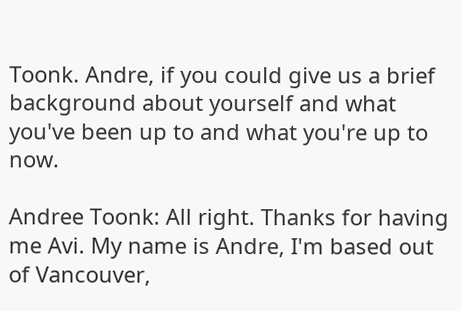Toonk. Andre, if you could give us a brief background about yourself and what you've been up to and what you're up to now.

Andree Toonk: All right. Thanks for having me Avi. My name is Andre, I'm based out of Vancouver,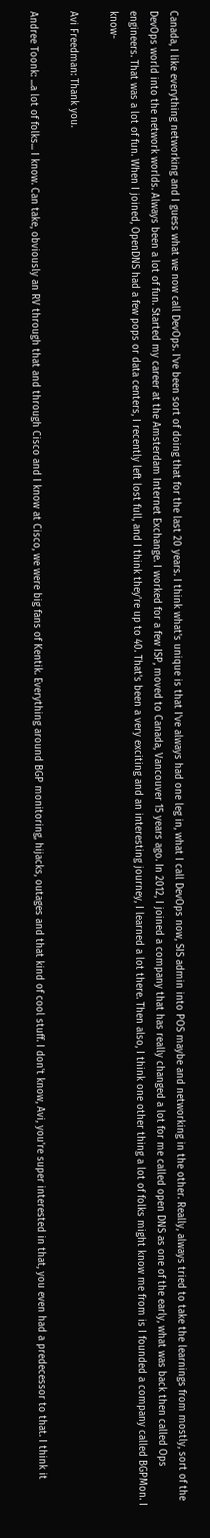Canada, I like everything networking and I guess what we now call DevOps. I've been sort of doing that for the last 20 years. I think what's unique is that I've always had one leg in, what I call DevOps now, SIS admin into POS maybe and networking in the other. Really, always tried to take the learnings from mostly, sort of the DevOps world into the network worlds. Always been a lot of fun. Started my career at the Amsterdam Internet Exchange. I worked for a few ISP, moved to Canada, Vancouver 15 years ago. In 2012, I joined a company that has really changed a lot for me called open DNS as one of the early, what was back then called Ops engineers. That was a lot of fun. When I joined, OpenDNS had a few pops or data centers, I recently left lost full, and I think they're up to 40. That's been a very exciting and an interesting journey, I learned a lot there. Then also, I think one other thing a lot of folks might know me from is I founded a company called BGPMon. I know-

Avi Freedman: Thank you.

Andree Toonk: ...a lot of folks... I know. Can take, obviously an RV through that and through Cisco and I know at Cisco, we were big fans of Kentik. Everything around BGP monitoring, hijacks, outages and that kind of cool stuff. I don't know, Avi, you're super interested in that, you even had a predecessor to that. I think it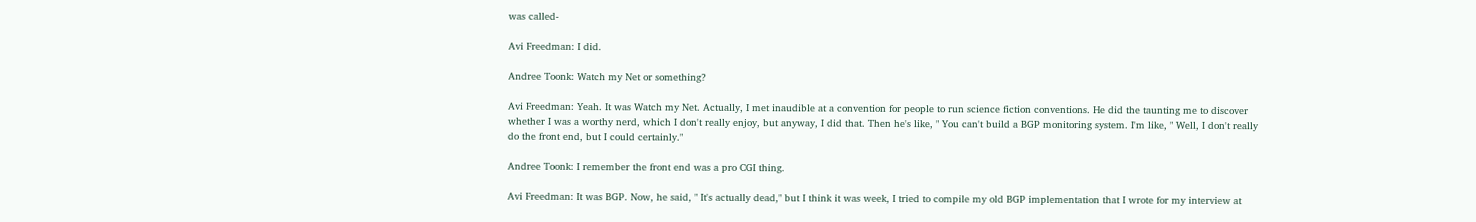was called-

Avi Freedman: I did.

Andree Toonk: Watch my Net or something?

Avi Freedman: Yeah. It was Watch my Net. Actually, I met inaudible at a convention for people to run science fiction conventions. He did the taunting me to discover whether I was a worthy nerd, which I don't really enjoy, but anyway, I did that. Then he's like, " You can't build a BGP monitoring system. I'm like, " Well, I don't really do the front end, but I could certainly."

Andree Toonk: I remember the front end was a pro CGI thing.

Avi Freedman: It was BGP. Now, he said, " It's actually dead," but I think it was week, I tried to compile my old BGP implementation that I wrote for my interview at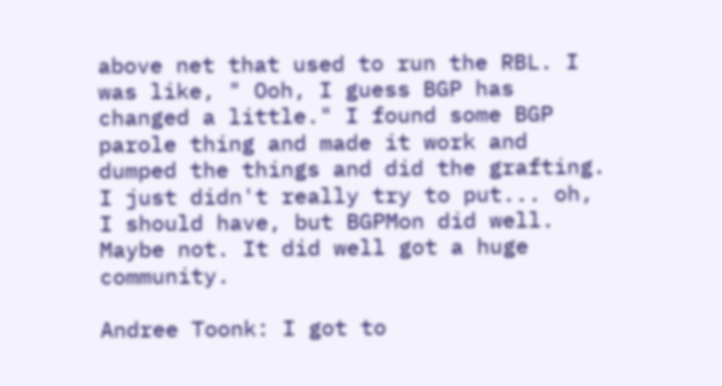above net that used to run the RBL. I was like, " Ooh, I guess BGP has changed a little." I found some BGP parole thing and made it work and dumped the things and did the grafting. I just didn't really try to put... oh, I should have, but BGPMon did well. Maybe not. It did well got a huge community.

Andree Toonk: I got to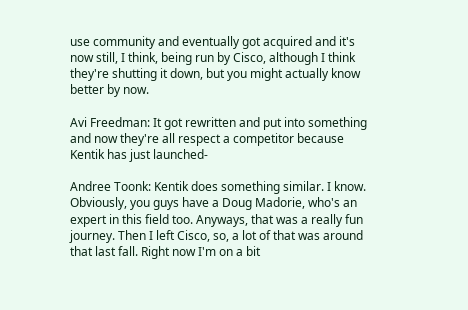use community and eventually got acquired and it's now still, I think, being run by Cisco, although I think they're shutting it down, but you might actually know better by now.

Avi Freedman: It got rewritten and put into something and now they're all respect a competitor because Kentik has just launched-

Andree Toonk: Kentik does something similar. I know. Obviously, you guys have a Doug Madorie, who's an expert in this field too. Anyways, that was a really fun journey. Then I left Cisco, so, a lot of that was around that last fall. Right now I'm on a bit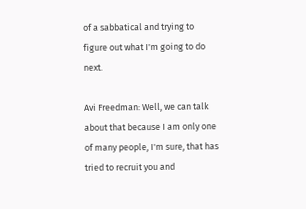of a sabbatical and trying to figure out what I'm going to do next.

Avi Freedman: Well, we can talk about that because I am only one of many people, I'm sure, that has tried to recruit you and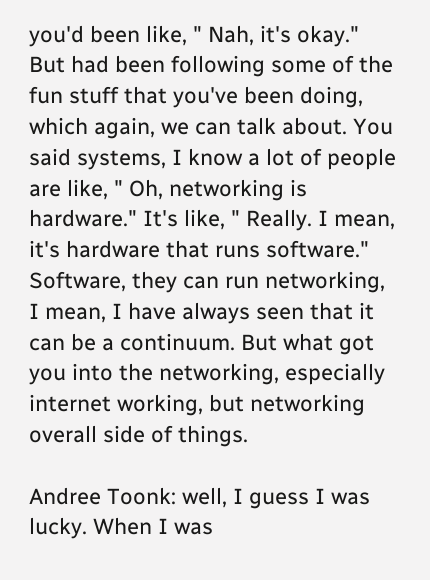you'd been like, " Nah, it's okay." But had been following some of the fun stuff that you've been doing, which again, we can talk about. You said systems, I know a lot of people are like, " Oh, networking is hardware." It's like, " Really. I mean, it's hardware that runs software." Software, they can run networking, I mean, I have always seen that it can be a continuum. But what got you into the networking, especially internet working, but networking overall side of things.

Andree Toonk: well, I guess I was lucky. When I was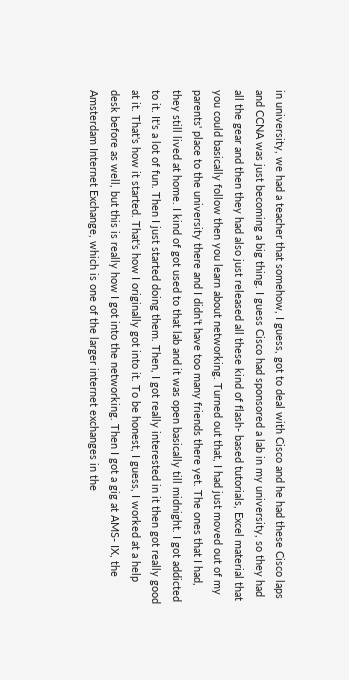in university, we had a teacher that somehow, I guess, got to deal with Cisco and he had these Cisco laps and CCNA was just becoming a big thing. I guess Cisco had sponsored a lab in my university, so they had all the gear and then they had also just released all these kind of flash- based tutorials, Excel material that you could basically follow then you learn about networking. Turned out that, I had just moved out of my parents' place to the university there and I didn't have too many friends there yet. The ones that I had, they still lived at home. I kind of got used to that lab and it was open basically till midnight. I got addicted to it. It's a lot of fun. Then I just started doing them. Then, I got really interested in it then got really good at it. That's how it started. That's how I originally got into it. To be honest, I guess, I worked at a help desk before as well, but this is really how I got into the networking. Then I got a gig at AMS- IX, the Amsterdam Internet Exchange, which is one of the larger internet exchanges in the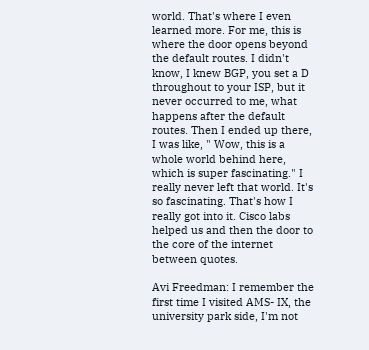world. That's where I even learned more. For me, this is where the door opens beyond the default routes. I didn't know, I knew BGP, you set a D throughout to your ISP, but it never occurred to me, what happens after the default routes. Then I ended up there, I was like, " Wow, this is a whole world behind here, which is super fascinating." I really never left that world. It's so fascinating. That's how I really got into it. Cisco labs helped us and then the door to the core of the internet between quotes.

Avi Freedman: I remember the first time I visited AMS- IX, the university park side, I'm not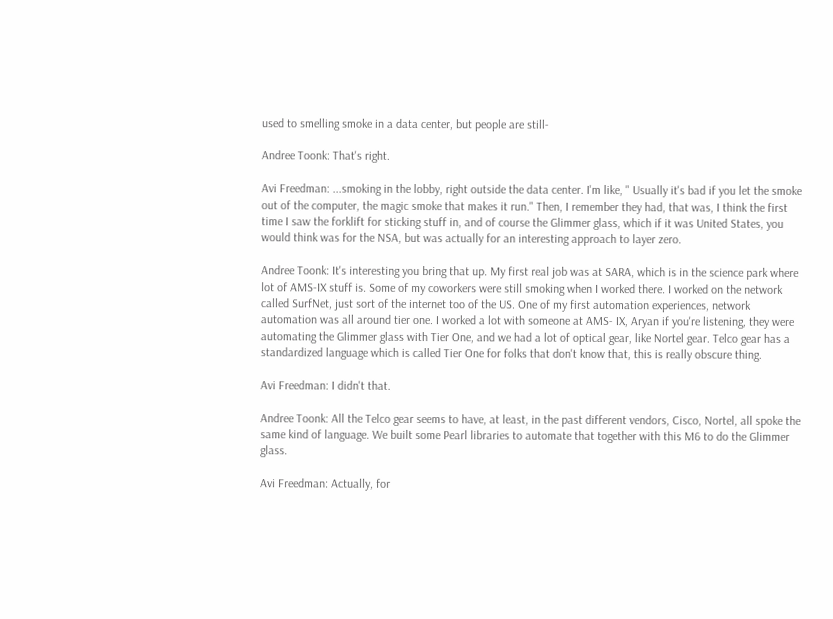used to smelling smoke in a data center, but people are still-

Andree Toonk: That's right.

Avi Freedman: ...smoking in the lobby, right outside the data center. I'm like, " Usually it's bad if you let the smoke out of the computer, the magic smoke that makes it run." Then, I remember they had, that was, I think the first time I saw the forklift for sticking stuff in, and of course the Glimmer glass, which if it was United States, you would think was for the NSA, but was actually for an interesting approach to layer zero.

Andree Toonk: It's interesting you bring that up. My first real job was at SARA, which is in the science park where lot of AMS-IX stuff is. Some of my coworkers were still smoking when I worked there. I worked on the network called SurfNet, just sort of the internet too of the US. One of my first automation experiences, network automation was all around tier one. I worked a lot with someone at AMS- IX, Aryan if you're listening, they were automating the Glimmer glass with Tier One, and we had a lot of optical gear, like Nortel gear. Telco gear has a standardized language which is called Tier One for folks that don't know that, this is really obscure thing.

Avi Freedman: I didn't that.

Andree Toonk: All the Telco gear seems to have, at least, in the past different vendors, Cisco, Nortel, all spoke the same kind of language. We built some Pearl libraries to automate that together with this M6 to do the Glimmer glass.

Avi Freedman: Actually, for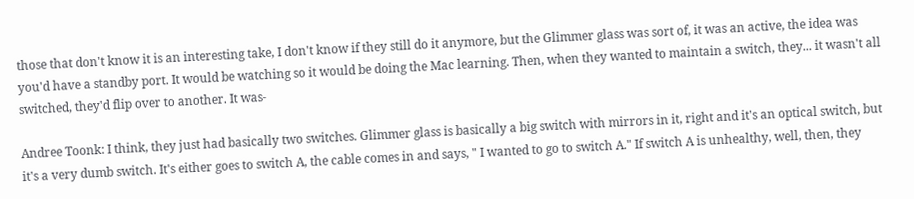those that don't know it is an interesting take, I don't know if they still do it anymore, but the Glimmer glass was sort of, it was an active, the idea was you'd have a standby port. It would be watching so it would be doing the Mac learning. Then, when they wanted to maintain a switch, they... it wasn't all switched, they'd flip over to another. It was-

Andree Toonk: I think, they just had basically two switches. Glimmer glass is basically a big switch with mirrors in it, right and it's an optical switch, but it's a very dumb switch. It's either goes to switch A, the cable comes in and says, " I wanted to go to switch A." If switch A is unhealthy, well, then, they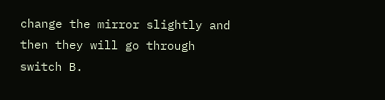change the mirror slightly and then they will go through switch B.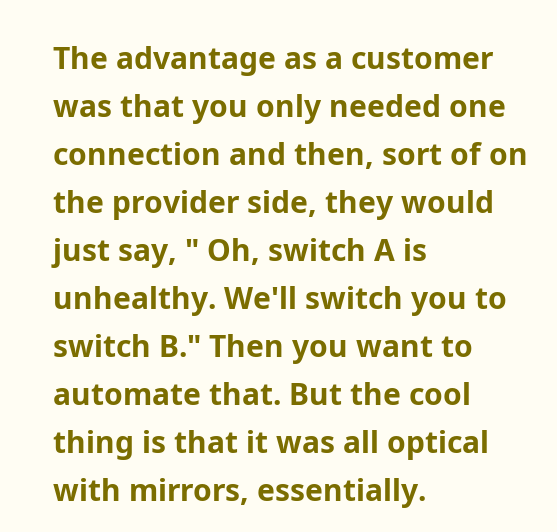The advantage as a customer was that you only needed one connection and then, sort of on the provider side, they would just say, " Oh, switch A is unhealthy. We'll switch you to switch B." Then you want to automate that. But the cool thing is that it was all optical with mirrors, essentially.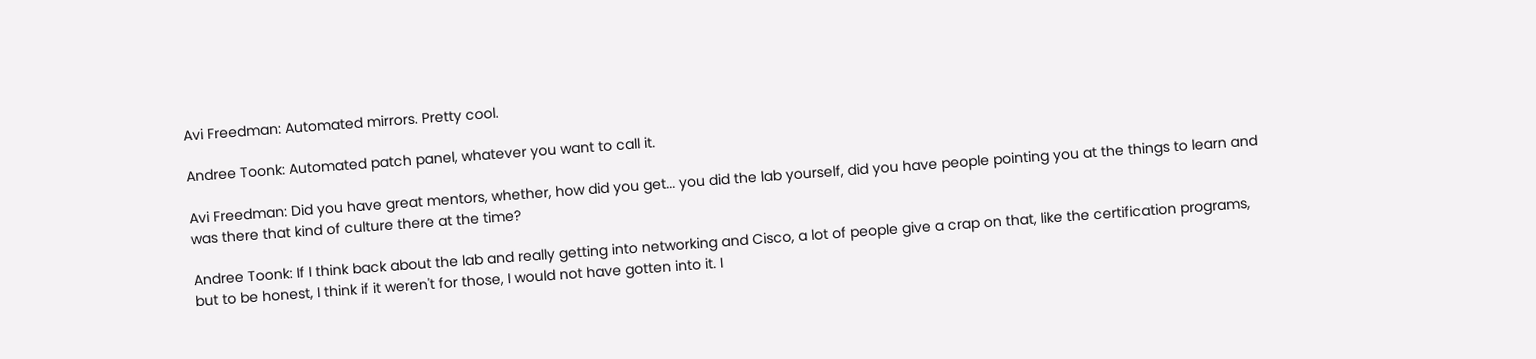Avi Freedman: Automated mirrors. Pretty cool.

Andree Toonk: Automated patch panel, whatever you want to call it.

Avi Freedman: Did you have great mentors, whether, how did you get... you did the lab yourself, did you have people pointing you at the things to learn and was there that kind of culture there at the time?

Andree Toonk: If I think back about the lab and really getting into networking and Cisco, a lot of people give a crap on that, like the certification programs, but to be honest, I think if it weren't for those, I would not have gotten into it. I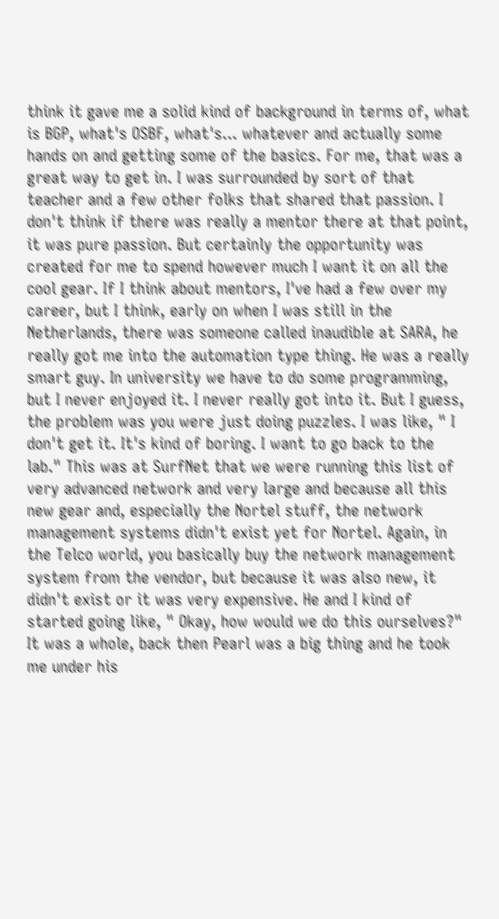think it gave me a solid kind of background in terms of, what is BGP, what's OSBF, what's... whatever and actually some hands on and getting some of the basics. For me, that was a great way to get in. I was surrounded by sort of that teacher and a few other folks that shared that passion. I don't think if there was really a mentor there at that point, it was pure passion. But certainly the opportunity was created for me to spend however much I want it on all the cool gear. If I think about mentors, I've had a few over my career, but I think, early on when I was still in the Netherlands, there was someone called inaudible at SARA, he really got me into the automation type thing. He was a really smart guy. In university we have to do some programming, but I never enjoyed it. I never really got into it. But I guess, the problem was you were just doing puzzles. I was like, " I don't get it. It's kind of boring. I want to go back to the lab." This was at SurfNet that we were running this list of very advanced network and very large and because all this new gear and, especially the Nortel stuff, the network management systems didn't exist yet for Nortel. Again, in the Telco world, you basically buy the network management system from the vendor, but because it was also new, it didn't exist or it was very expensive. He and I kind of started going like, " Okay, how would we do this ourselves?" It was a whole, back then Pearl was a big thing and he took me under his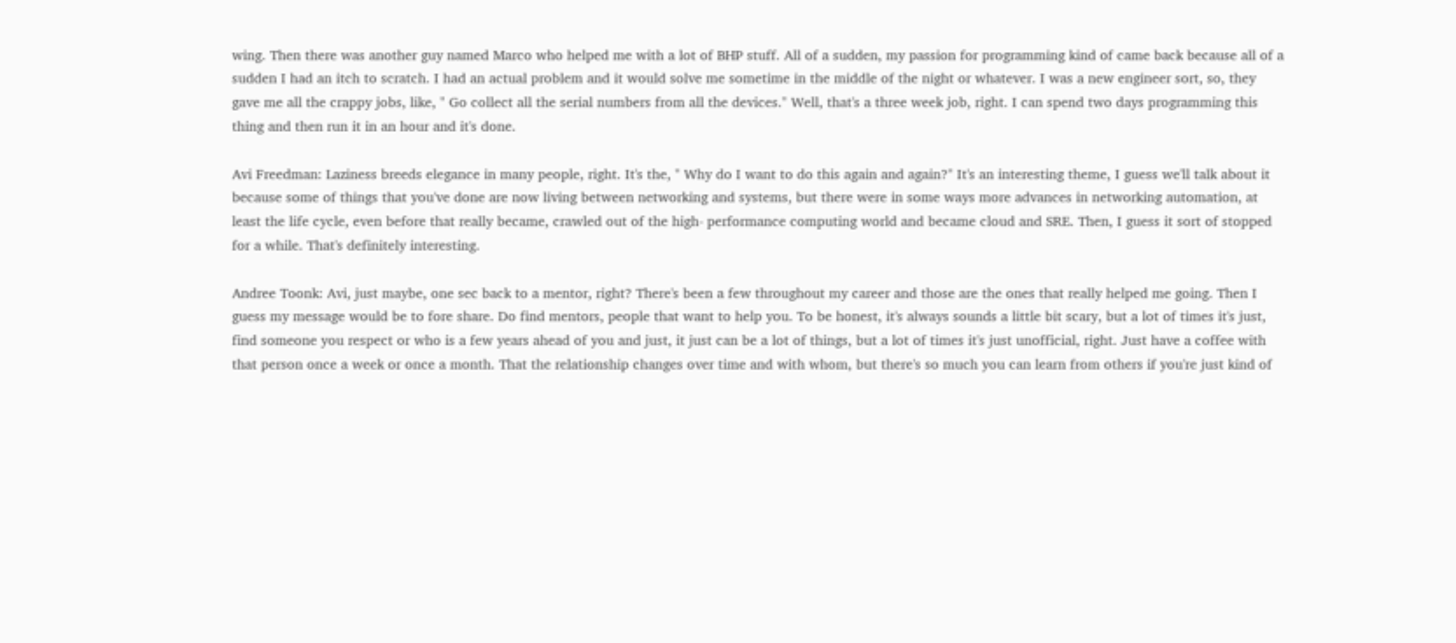wing. Then there was another guy named Marco who helped me with a lot of BHP stuff. All of a sudden, my passion for programming kind of came back because all of a sudden I had an itch to scratch. I had an actual problem and it would solve me sometime in the middle of the night or whatever. I was a new engineer sort, so, they gave me all the crappy jobs, like, " Go collect all the serial numbers from all the devices." Well, that's a three week job, right. I can spend two days programming this thing and then run it in an hour and it's done.

Avi Freedman: Laziness breeds elegance in many people, right. It's the, " Why do I want to do this again and again?" It's an interesting theme, I guess we'll talk about it because some of things that you've done are now living between networking and systems, but there were in some ways more advances in networking automation, at least the life cycle, even before that really became, crawled out of the high- performance computing world and became cloud and SRE. Then, I guess it sort of stopped for a while. That's definitely interesting.

Andree Toonk: Avi, just maybe, one sec back to a mentor, right? There's been a few throughout my career and those are the ones that really helped me going. Then I guess my message would be to fore share. Do find mentors, people that want to help you. To be honest, it's always sounds a little bit scary, but a lot of times it's just, find someone you respect or who is a few years ahead of you and just, it just can be a lot of things, but a lot of times it's just unofficial, right. Just have a coffee with that person once a week or once a month. That the relationship changes over time and with whom, but there's so much you can learn from others if you're just kind of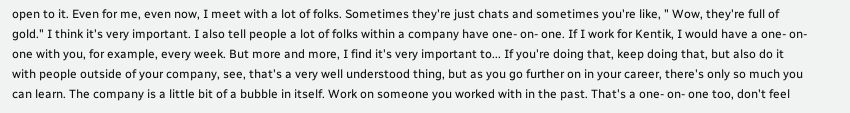open to it. Even for me, even now, I meet with a lot of folks. Sometimes they're just chats and sometimes you're like, " Wow, they're full of gold." I think it's very important. I also tell people a lot of folks within a company have one- on- one. If I work for Kentik, I would have a one- on- one with you, for example, every week. But more and more, I find it's very important to... If you're doing that, keep doing that, but also do it with people outside of your company, see, that's a very well understood thing, but as you go further on in your career, there's only so much you can learn. The company is a little bit of a bubble in itself. Work on someone you worked with in the past. That's a one- on- one too, don't feel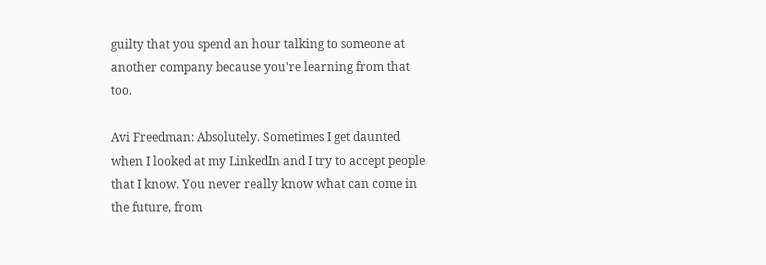guilty that you spend an hour talking to someone at another company because you're learning from that too.

Avi Freedman: Absolutely. Sometimes I get daunted when I looked at my LinkedIn and I try to accept people that I know. You never really know what can come in the future, from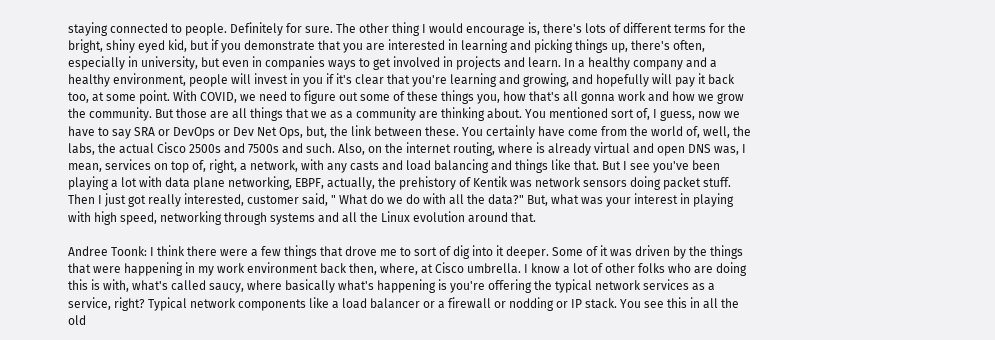staying connected to people. Definitely for sure. The other thing I would encourage is, there's lots of different terms for the bright, shiny eyed kid, but if you demonstrate that you are interested in learning and picking things up, there's often, especially in university, but even in companies ways to get involved in projects and learn. In a healthy company and a healthy environment, people will invest in you if it's clear that you're learning and growing, and hopefully will pay it back too, at some point. With COVID, we need to figure out some of these things you, how that's all gonna work and how we grow the community. But those are all things that we as a community are thinking about. You mentioned sort of, I guess, now we have to say SRA or DevOps or Dev Net Ops, but, the link between these. You certainly have come from the world of, well, the labs, the actual Cisco 2500s and 7500s and such. Also, on the internet routing, where is already virtual and open DNS was, I mean, services on top of, right, a network, with any casts and load balancing and things like that. But I see you've been playing a lot with data plane networking, EBPF, actually, the prehistory of Kentik was network sensors doing packet stuff. Then I just got really interested, customer said, " What do we do with all the data?" But, what was your interest in playing with high speed, networking through systems and all the Linux evolution around that.

Andree Toonk: I think there were a few things that drove me to sort of dig into it deeper. Some of it was driven by the things that were happening in my work environment back then, where, at Cisco umbrella. I know a lot of other folks who are doing this is with, what's called saucy, where basically what's happening is you're offering the typical network services as a service, right? Typical network components like a load balancer or a firewall or nodding or IP stack. You see this in all the old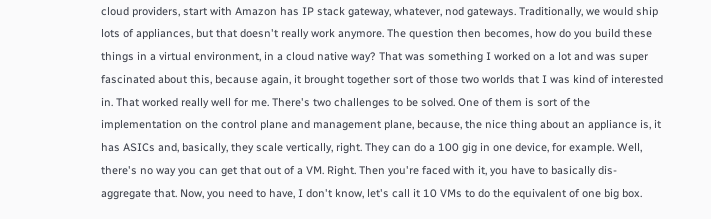cloud providers, start with Amazon has IP stack gateway, whatever, nod gateways. Traditionally, we would ship lots of appliances, but that doesn't really work anymore. The question then becomes, how do you build these things in a virtual environment, in a cloud native way? That was something I worked on a lot and was super fascinated about this, because again, it brought together sort of those two worlds that I was kind of interested in. That worked really well for me. There's two challenges to be solved. One of them is sort of the implementation on the control plane and management plane, because, the nice thing about an appliance is, it has ASICs and, basically, they scale vertically, right. They can do a 100 gig in one device, for example. Well, there's no way you can get that out of a VM. Right. Then you're faced with it, you have to basically dis- aggregate that. Now, you need to have, I don't know, let's call it 10 VMs to do the equivalent of one big box.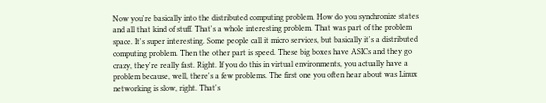Now you're basically into the distributed computing problem. How do you synchronize states and all that kind of stuff. That's a whole interesting problem. That was part of the problem space. It's super interesting. Some people call it micro services, but basically it's a distributed computing problem. Then the other part is speed. These big boxes have ASICs and they go crazy, they're really fast. Right. If you do this in virtual environments, you actually have a problem because, well, there's a few problems. The first one you often hear about was Linux networking is slow, right. That's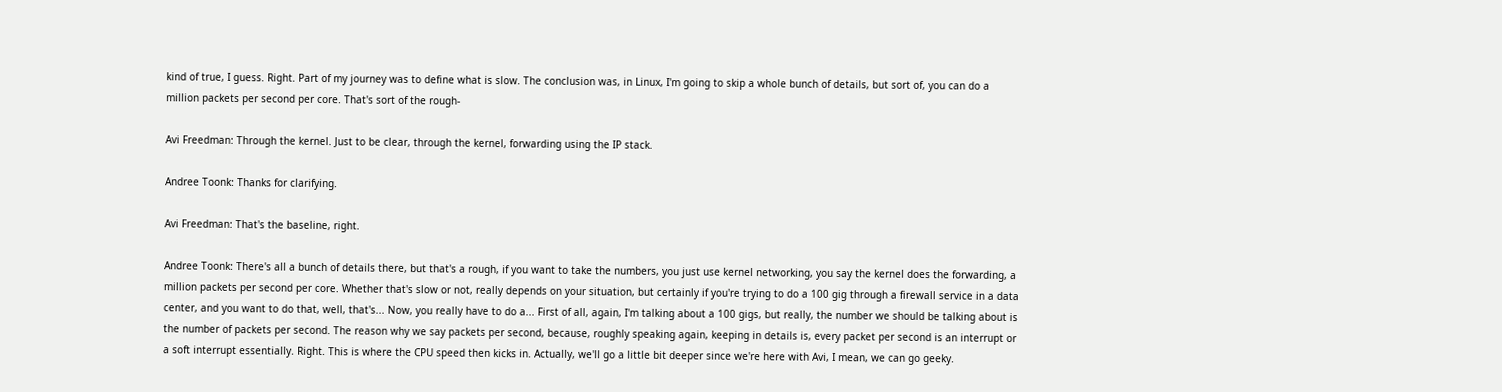kind of true, I guess. Right. Part of my journey was to define what is slow. The conclusion was, in Linux, I'm going to skip a whole bunch of details, but sort of, you can do a million packets per second per core. That's sort of the rough-

Avi Freedman: Through the kernel. Just to be clear, through the kernel, forwarding using the IP stack.

Andree Toonk: Thanks for clarifying.

Avi Freedman: That's the baseline, right.

Andree Toonk: There's all a bunch of details there, but that's a rough, if you want to take the numbers, you just use kernel networking, you say the kernel does the forwarding, a million packets per second per core. Whether that's slow or not, really depends on your situation, but certainly if you're trying to do a 100 gig through a firewall service in a data center, and you want to do that, well, that's... Now, you really have to do a... First of all, again, I'm talking about a 100 gigs, but really, the number we should be talking about is the number of packets per second. The reason why we say packets per second, because, roughly speaking again, keeping in details is, every packet per second is an interrupt or a soft interrupt essentially. Right. This is where the CPU speed then kicks in. Actually, we'll go a little bit deeper since we're here with Avi, I mean, we can go geeky.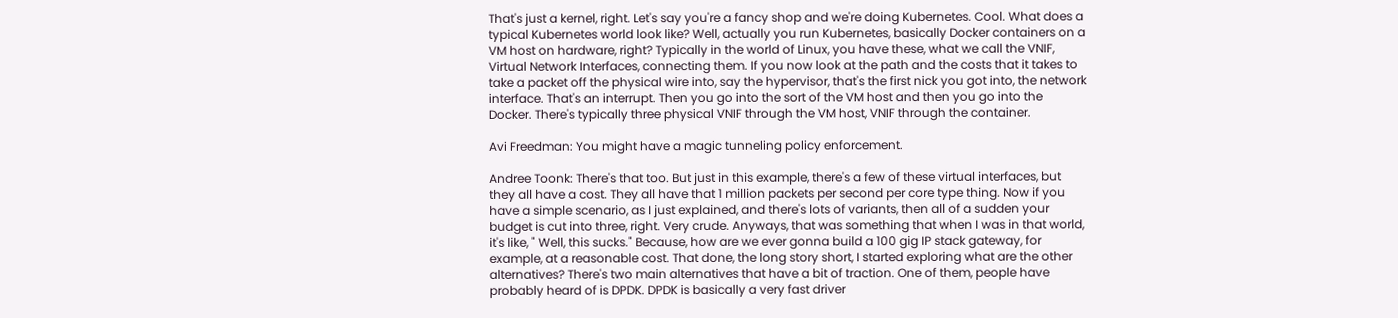That's just a kernel, right. Let's say you're a fancy shop and we're doing Kubernetes. Cool. What does a typical Kubernetes world look like? Well, actually you run Kubernetes, basically Docker containers on a VM host on hardware, right? Typically in the world of Linux, you have these, what we call the VNIF, Virtual Network Interfaces, connecting them. If you now look at the path and the costs that it takes to take a packet off the physical wire into, say the hypervisor, that's the first nick you got into, the network interface. That's an interrupt. Then you go into the sort of the VM host and then you go into the Docker. There's typically three physical VNIF through the VM host, VNIF through the container.

Avi Freedman: You might have a magic tunneling policy enforcement.

Andree Toonk: There's that too. But just in this example, there's a few of these virtual interfaces, but they all have a cost. They all have that 1 million packets per second per core type thing. Now if you have a simple scenario, as I just explained, and there's lots of variants, then all of a sudden your budget is cut into three, right. Very crude. Anyways, that was something that when I was in that world, it's like, " Well, this sucks." Because, how are we ever gonna build a 100 gig IP stack gateway, for example, at a reasonable cost. That done, the long story short, I started exploring what are the other alternatives? There's two main alternatives that have a bit of traction. One of them, people have probably heard of is DPDK. DPDK is basically a very fast driver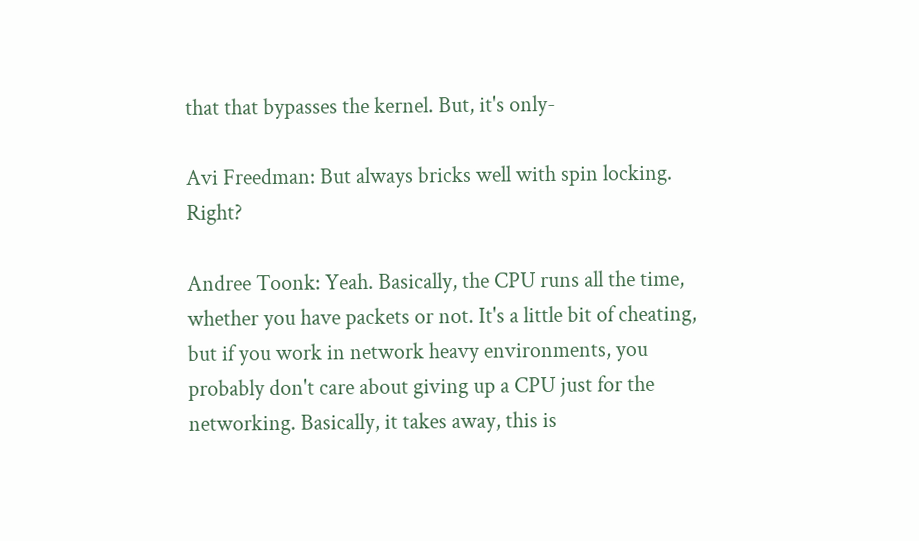that that bypasses the kernel. But, it's only-

Avi Freedman: But always bricks well with spin locking. Right?

Andree Toonk: Yeah. Basically, the CPU runs all the time, whether you have packets or not. It's a little bit of cheating, but if you work in network heavy environments, you probably don't care about giving up a CPU just for the networking. Basically, it takes away, this is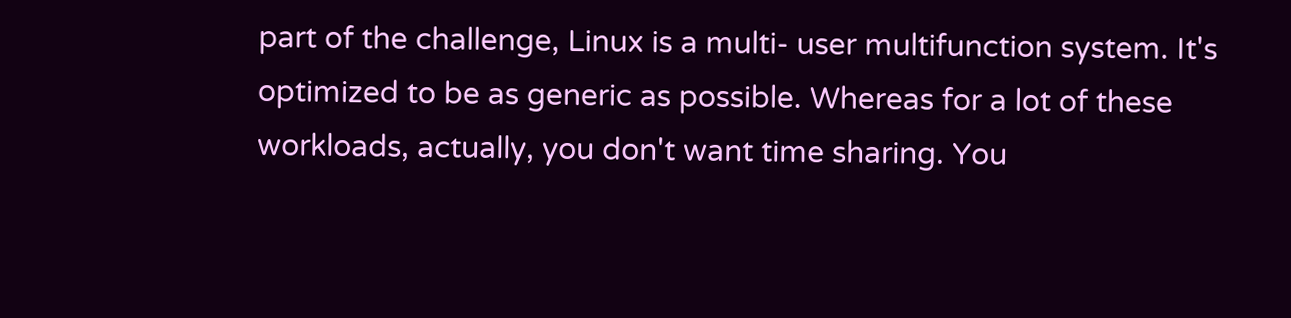part of the challenge, Linux is a multi- user multifunction system. It's optimized to be as generic as possible. Whereas for a lot of these workloads, actually, you don't want time sharing. You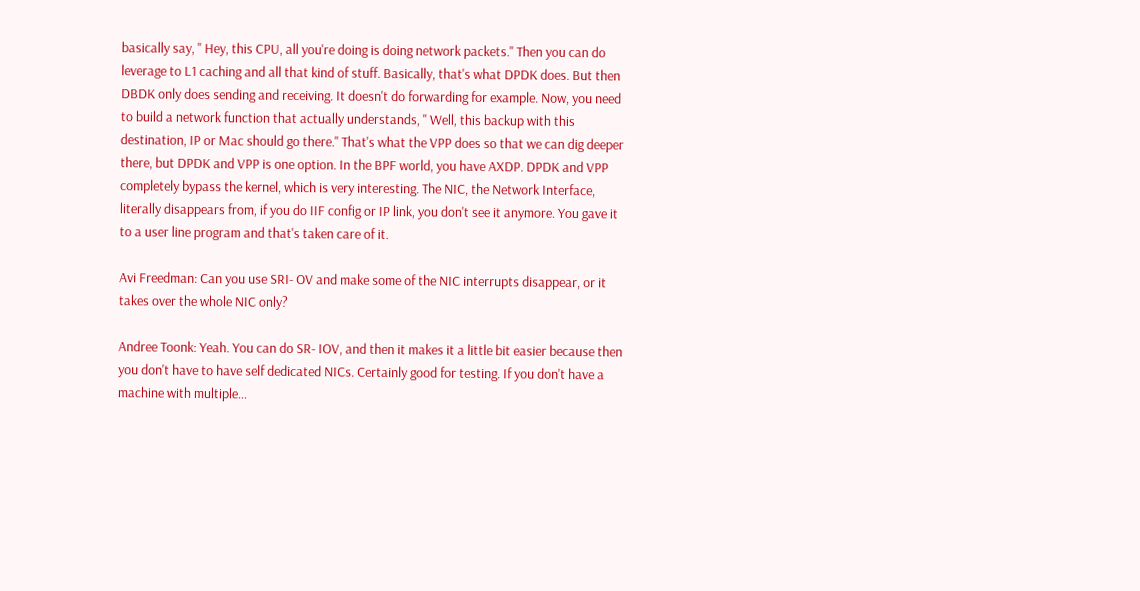basically say, " Hey, this CPU, all you're doing is doing network packets." Then you can do leverage to L1 caching and all that kind of stuff. Basically, that's what DPDK does. But then DBDK only does sending and receiving. It doesn't do forwarding for example. Now, you need to build a network function that actually understands, " Well, this backup with this destination, IP or Mac should go there." That's what the VPP does so that we can dig deeper there, but DPDK and VPP is one option. In the BPF world, you have AXDP. DPDK and VPP completely bypass the kernel, which is very interesting. The NIC, the Network Interface, literally disappears from, if you do IIF config or IP link, you don't see it anymore. You gave it to a user line program and that's taken care of it.

Avi Freedman: Can you use SRI- OV and make some of the NIC interrupts disappear, or it takes over the whole NIC only?

Andree Toonk: Yeah. You can do SR- IOV, and then it makes it a little bit easier because then you don't have to have self dedicated NICs. Certainly good for testing. If you don't have a machine with multiple...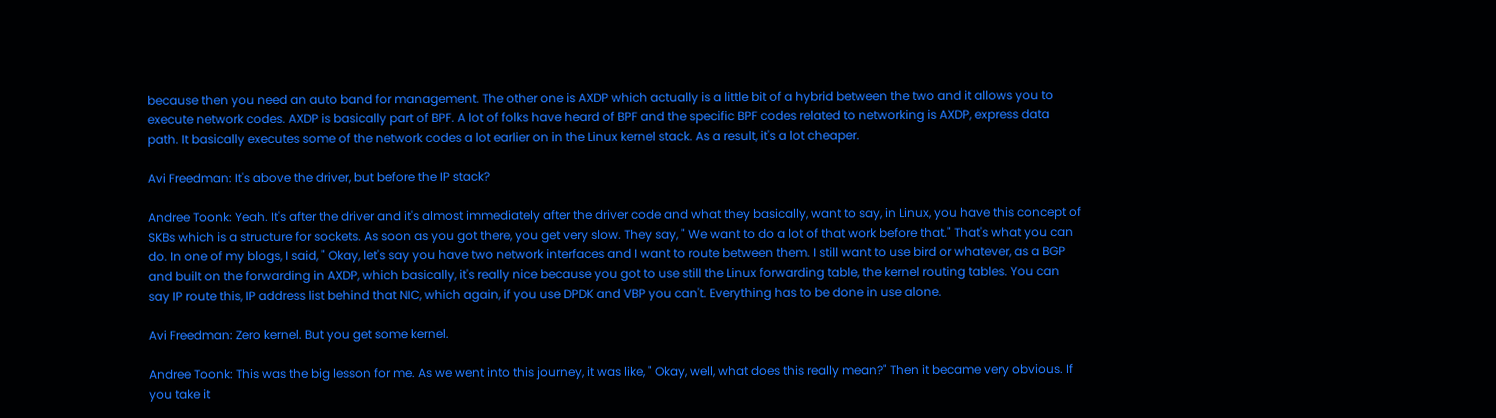because then you need an auto band for management. The other one is AXDP which actually is a little bit of a hybrid between the two and it allows you to execute network codes. AXDP is basically part of BPF. A lot of folks have heard of BPF and the specific BPF codes related to networking is AXDP, express data path. It basically executes some of the network codes a lot earlier on in the Linux kernel stack. As a result, it's a lot cheaper.

Avi Freedman: It's above the driver, but before the IP stack?

Andree Toonk: Yeah. It's after the driver and it's almost immediately after the driver code and what they basically, want to say, in Linux, you have this concept of SKBs which is a structure for sockets. As soon as you got there, you get very slow. They say, " We want to do a lot of that work before that." That's what you can do. In one of my blogs, I said, " Okay, let's say you have two network interfaces and I want to route between them. I still want to use bird or whatever, as a BGP and built on the forwarding in AXDP, which basically, it's really nice because you got to use still the Linux forwarding table, the kernel routing tables. You can say IP route this, IP address list behind that NIC, which again, if you use DPDK and VBP you can't. Everything has to be done in use alone.

Avi Freedman: Zero kernel. But you get some kernel.

Andree Toonk: This was the big lesson for me. As we went into this journey, it was like, " Okay, well, what does this really mean?" Then it became very obvious. If you take it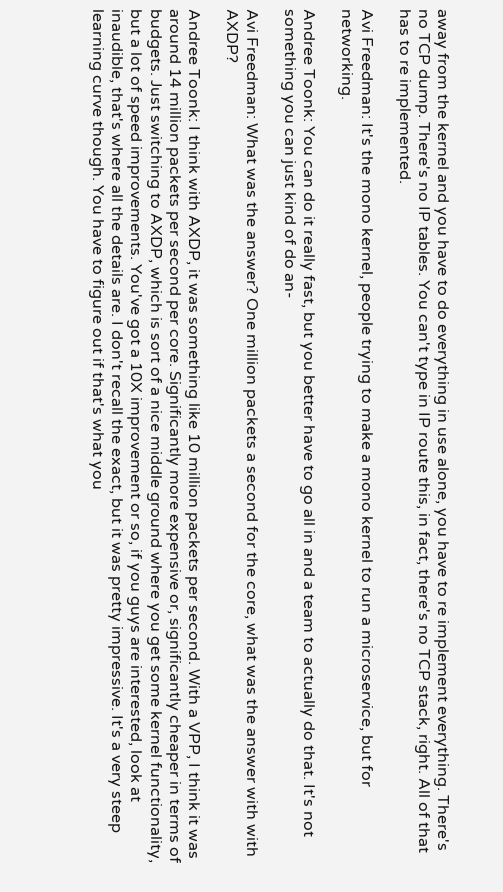away from the kernel and you have to do everything in use alone, you have to re implement everything. There's no TCP dump. There's no IP tables. You can't type in IP route this, in fact, there's no TCP stack, right. All of that has to re implemented.

Avi Freedman: It's the mono kernel, people trying to make a mono kernel to run a microservice, but for networking.

Andree Toonk: You can do it really fast, but you better have to go all in and a team to actually do that. It's not something you can just kind of do an-

Avi Freedman: What was the answer? One million packets a second for the core, what was the answer with with AXDP?

Andree Toonk: I think with AXDP, it was something like 10 million packets per second. With a VPP, I think it was around 14 million packets per second per core. Significantly more expensive or, significantly cheaper in terms of budgets. Just switching to AXDP, which is sort of a nice middle ground where you get some kernel functionality, but a lot of speed improvements. You've got a 10X improvement or so, if you guys are interested, look at inaudible, that's where all the details are. I don't recall the exact, but it was pretty impressive. It's a very steep learning curve though. You have to figure out if that's what you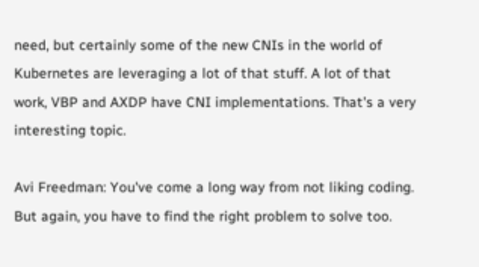need, but certainly some of the new CNIs in the world of Kubernetes are leveraging a lot of that stuff. A lot of that work, VBP and AXDP have CNI implementations. That's a very interesting topic.

Avi Freedman: You've come a long way from not liking coding. But again, you have to find the right problem to solve too.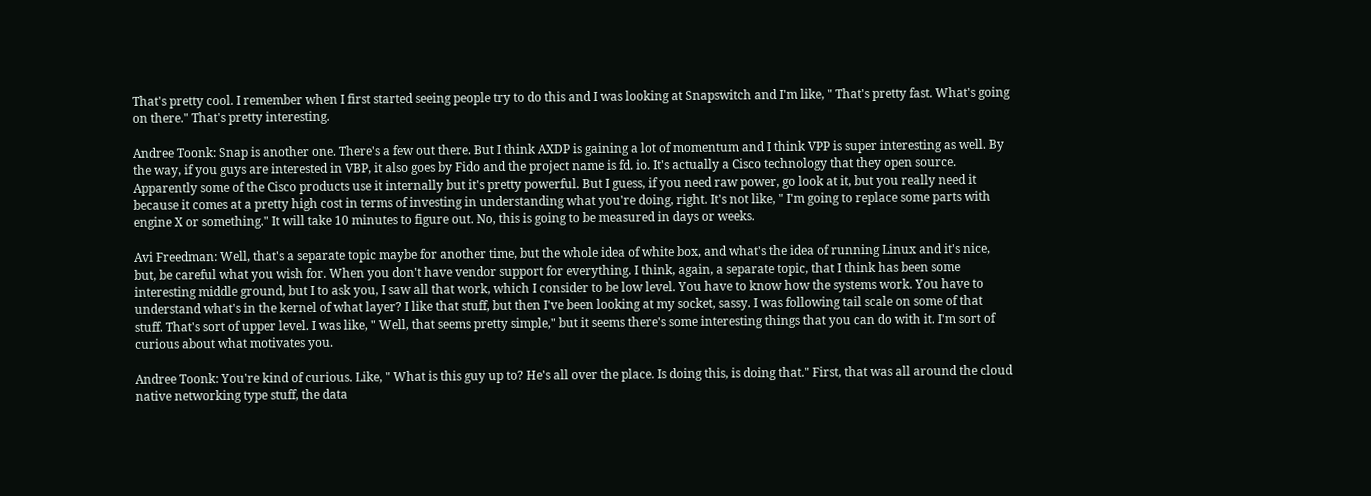That's pretty cool. I remember when I first started seeing people try to do this and I was looking at Snapswitch and I'm like, " That's pretty fast. What's going on there." That's pretty interesting.

Andree Toonk: Snap is another one. There's a few out there. But I think AXDP is gaining a lot of momentum and I think VPP is super interesting as well. By the way, if you guys are interested in VBP, it also goes by Fido and the project name is fd. io. It's actually a Cisco technology that they open source. Apparently some of the Cisco products use it internally but it's pretty powerful. But I guess, if you need raw power, go look at it, but you really need it because it comes at a pretty high cost in terms of investing in understanding what you're doing, right. It's not like, " I'm going to replace some parts with engine X or something." It will take 10 minutes to figure out. No, this is going to be measured in days or weeks.

Avi Freedman: Well, that's a separate topic maybe for another time, but the whole idea of white box, and what's the idea of running Linux and it's nice, but, be careful what you wish for. When you don't have vendor support for everything. I think, again, a separate topic, that I think has been some interesting middle ground, but I to ask you, I saw all that work, which I consider to be low level. You have to know how the systems work. You have to understand what's in the kernel of what layer? I like that stuff, but then I've been looking at my socket, sassy. I was following tail scale on some of that stuff. That's sort of upper level. I was like, " Well, that seems pretty simple," but it seems there's some interesting things that you can do with it. I'm sort of curious about what motivates you.

Andree Toonk: You're kind of curious. Like, " What is this guy up to? He's all over the place. Is doing this, is doing that." First, that was all around the cloud native networking type stuff, the data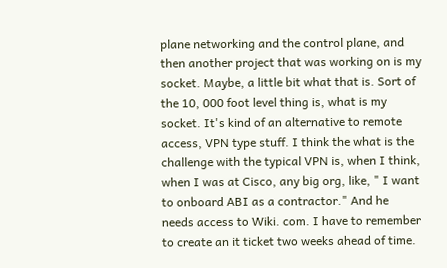plane networking and the control plane, and then another project that was working on is my socket. Maybe, a little bit what that is. Sort of the 10, 000 foot level thing is, what is my socket. It's kind of an alternative to remote access, VPN type stuff. I think the what is the challenge with the typical VPN is, when I think, when I was at Cisco, any big org, like, " I want to onboard ABI as a contractor." And he needs access to Wiki. com. I have to remember to create an it ticket two weeks ahead of time.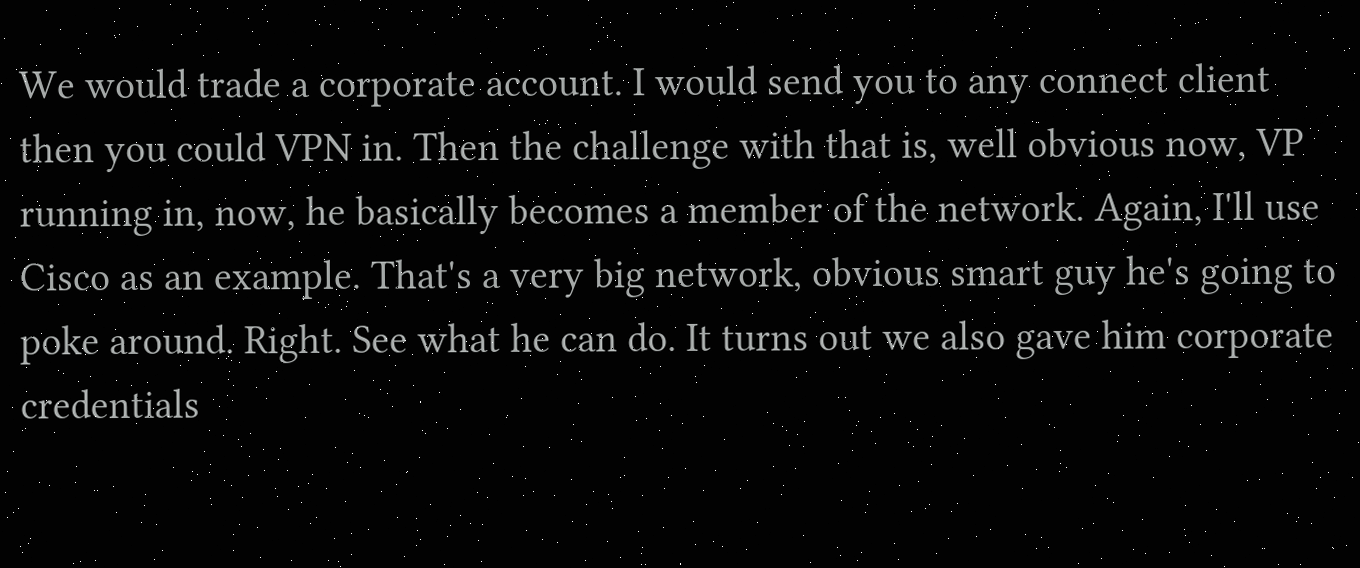We would trade a corporate account. I would send you to any connect client then you could VPN in. Then the challenge with that is, well obvious now, VP running in, now, he basically becomes a member of the network. Again, I'll use Cisco as an example. That's a very big network, obvious smart guy he's going to poke around. Right. See what he can do. It turns out we also gave him corporate credentials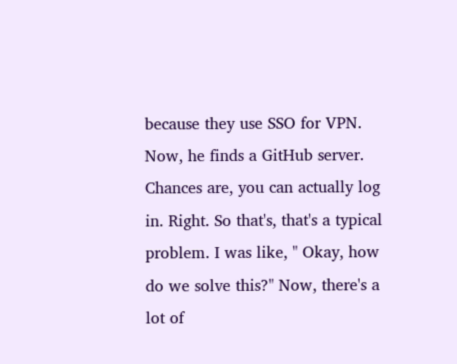because they use SSO for VPN. Now, he finds a GitHub server. Chances are, you can actually log in. Right. So that's, that's a typical problem. I was like, " Okay, how do we solve this?" Now, there's a lot of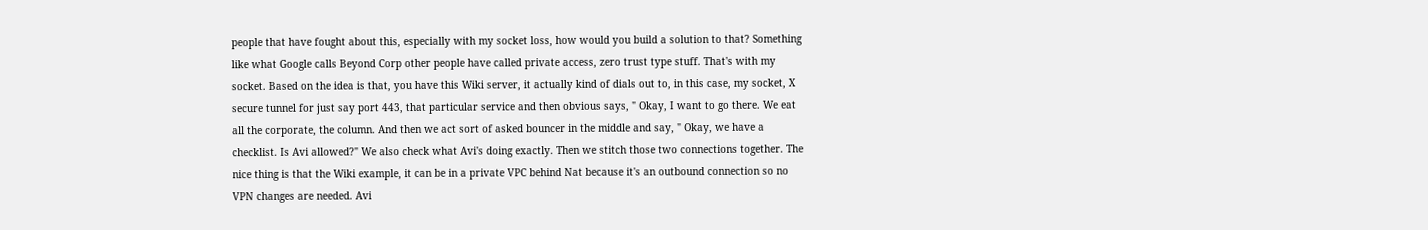people that have fought about this, especially with my socket loss, how would you build a solution to that? Something like what Google calls Beyond Corp other people have called private access, zero trust type stuff. That's with my socket. Based on the idea is that, you have this Wiki server, it actually kind of dials out to, in this case, my socket, X secure tunnel for just say port 443, that particular service and then obvious says, " Okay, I want to go there. We eat all the corporate, the column. And then we act sort of asked bouncer in the middle and say, " Okay, we have a checklist. Is Avi allowed?" We also check what Avi's doing exactly. Then we stitch those two connections together. The nice thing is that the Wiki example, it can be in a private VPC behind Nat because it's an outbound connection so no VPN changes are needed. Avi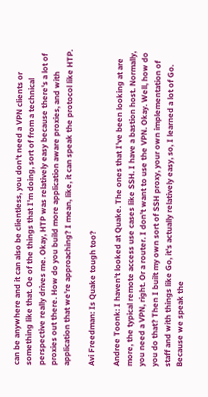can be anywhere and it can also be clientless, you don't need a VPN clients or something like that. Oe of the things that I'm doing, sort of from a technical perspective really drives me. Okay, HTP was relatively easy because there's a lot of proxies out there. How do you build more application aware proxies, and with application that we're approaching? I mean, like, it can speak the protocol like HTP.

Avi Freedman: Is Quake tough too?

Andree Toonk: I haven't looked at Quake. The ones that I've been looking at are more, the typical remote access use cases like SSH. I have a bastion host. Normally, you need a VPN, right. Or a router. I don't want to use the VPN. Okay. Well, how do you do that? Then I built my own sort of SSH proxy, your own implementation of staff and with things like Go, it's actually relatively easy, so, I learned a lot of Go. Because we speak the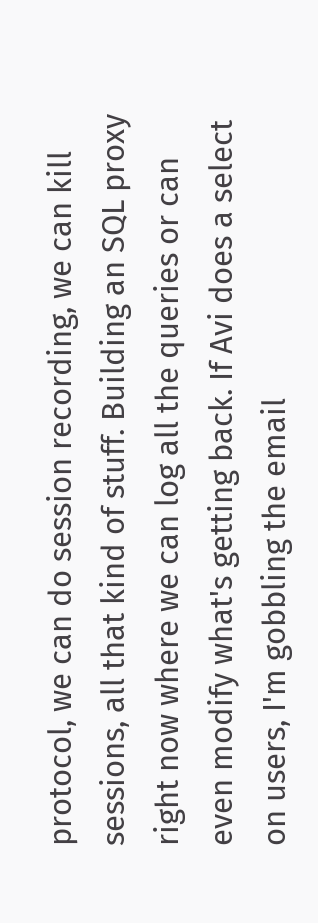protocol, we can do session recording, we can kill sessions, all that kind of stuff. Building an SQL proxy right now where we can log all the queries or can even modify what's getting back. If Avi does a select on users, I'm gobbling the email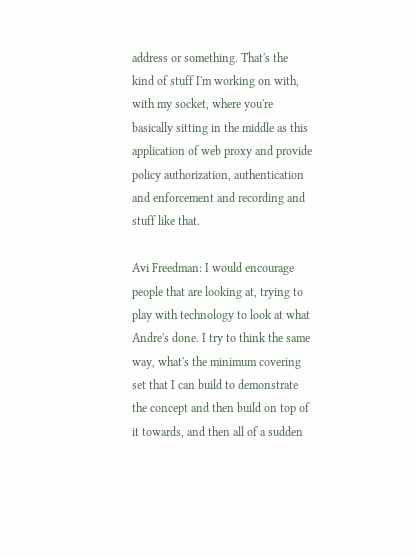address or something. That's the kind of stuff I'm working on with, with my socket, where you're basically sitting in the middle as this application of web proxy and provide policy authorization, authentication and enforcement and recording and stuff like that.

Avi Freedman: I would encourage people that are looking at, trying to play with technology to look at what Andre's done. I try to think the same way, what's the minimum covering set that I can build to demonstrate the concept and then build on top of it towards, and then all of a sudden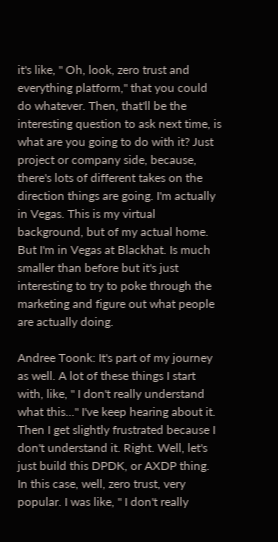it's like, " Oh, look, zero trust and everything platform," that you could do whatever. Then, that'll be the interesting question to ask next time, is what are you going to do with it? Just project or company side, because, there's lots of different takes on the direction things are going. I'm actually in Vegas. This is my virtual background, but of my actual home. But I'm in Vegas at Blackhat. Is much smaller than before but it's just interesting to try to poke through the marketing and figure out what people are actually doing.

Andree Toonk: It's part of my journey as well. A lot of these things I start with, like, " I don't really understand what this..." I've keep hearing about it. Then I get slightly frustrated because I don't understand it. Right. Well, let's just build this DPDK, or AXDP thing. In this case, well, zero trust, very popular. I was like, " I don't really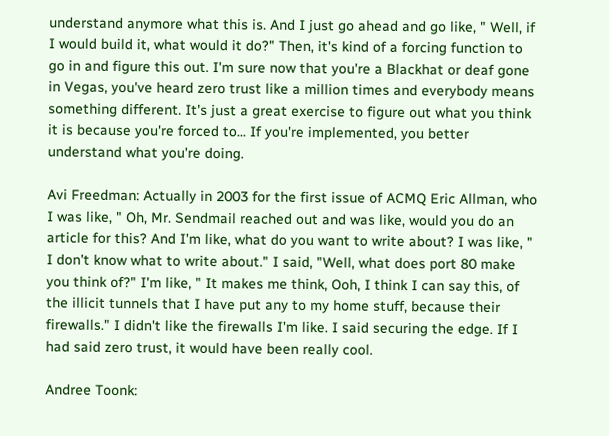understand anymore what this is. And I just go ahead and go like, " Well, if I would build it, what would it do?" Then, it's kind of a forcing function to go in and figure this out. I'm sure now that you're a Blackhat or deaf gone in Vegas, you've heard zero trust like a million times and everybody means something different. It's just a great exercise to figure out what you think it is because you're forced to... If you're implemented, you better understand what you're doing.

Avi Freedman: Actually in 2003 for the first issue of ACMQ Eric Allman, who I was like, " Oh, Mr. Sendmail reached out and was like, would you do an article for this? And I'm like, what do you want to write about? I was like, " I don't know what to write about." I said, "Well, what does port 80 make you think of?" I'm like, " It makes me think, Ooh, I think I can say this, of the illicit tunnels that I have put any to my home stuff, because their firewalls." I didn't like the firewalls I'm like. I said securing the edge. If I had said zero trust, it would have been really cool.

Andree Toonk: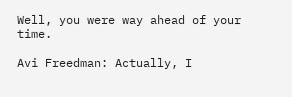Well, you were way ahead of your time.

Avi Freedman: Actually, I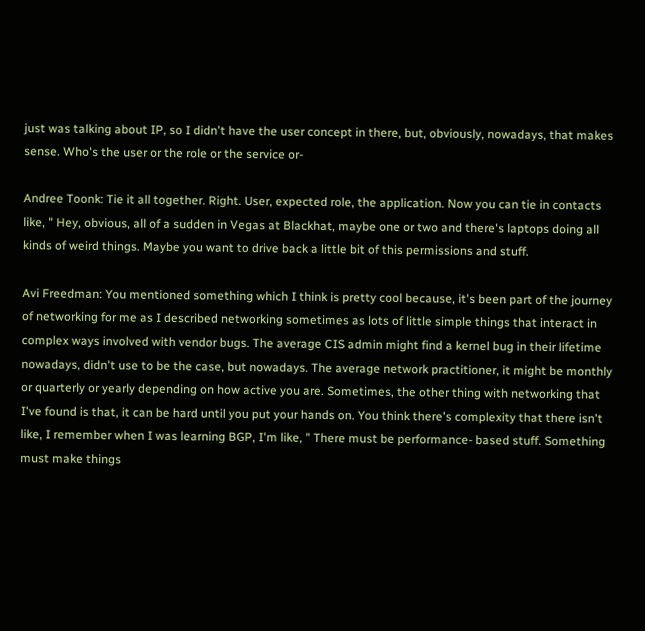just was talking about IP, so I didn't have the user concept in there, but, obviously, nowadays, that makes sense. Who's the user or the role or the service or-

Andree Toonk: Tie it all together. Right. User, expected role, the application. Now you can tie in contacts like, " Hey, obvious, all of a sudden in Vegas at Blackhat, maybe one or two and there's laptops doing all kinds of weird things. Maybe you want to drive back a little bit of this permissions and stuff.

Avi Freedman: You mentioned something which I think is pretty cool because, it's been part of the journey of networking for me as I described networking sometimes as lots of little simple things that interact in complex ways involved with vendor bugs. The average CIS admin might find a kernel bug in their lifetime nowadays, didn't use to be the case, but nowadays. The average network practitioner, it might be monthly or quarterly or yearly depending on how active you are. Sometimes, the other thing with networking that I've found is that, it can be hard until you put your hands on. You think there's complexity that there isn't like, I remember when I was learning BGP, I'm like, " There must be performance- based stuff. Something must make things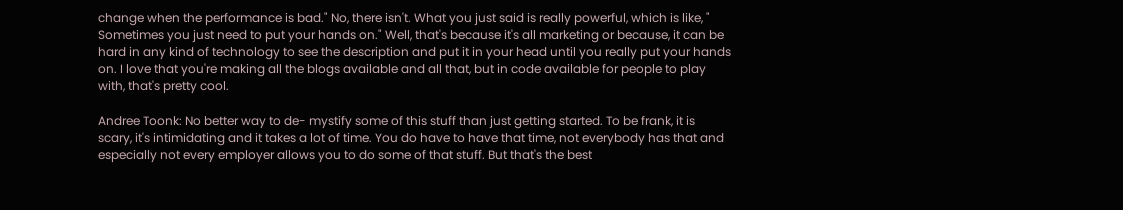change when the performance is bad." No, there isn't. What you just said is really powerful, which is like, " Sometimes you just need to put your hands on." Well, that's because it's all marketing or because, it can be hard in any kind of technology to see the description and put it in your head until you really put your hands on. I love that you're making all the blogs available and all that, but in code available for people to play with, that's pretty cool.

Andree Toonk: No better way to de- mystify some of this stuff than just getting started. To be frank, it is scary, it's intimidating and it takes a lot of time. You do have to have that time, not everybody has that and especially not every employer allows you to do some of that stuff. But that's the best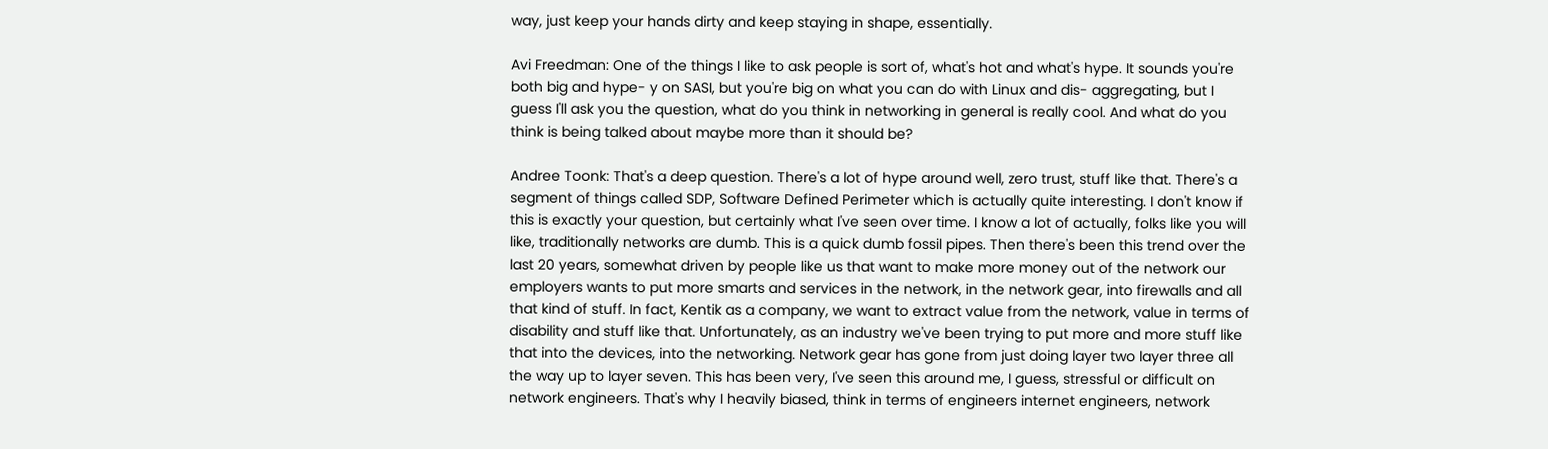way, just keep your hands dirty and keep staying in shape, essentially.

Avi Freedman: One of the things I like to ask people is sort of, what's hot and what's hype. It sounds you're both big and hype- y on SASI, but you're big on what you can do with Linux and dis- aggregating, but I guess I'll ask you the question, what do you think in networking in general is really cool. And what do you think is being talked about maybe more than it should be?

Andree Toonk: That's a deep question. There's a lot of hype around well, zero trust, stuff like that. There's a segment of things called SDP, Software Defined Perimeter which is actually quite interesting. I don't know if this is exactly your question, but certainly what I've seen over time. I know a lot of actually, folks like you will like, traditionally networks are dumb. This is a quick dumb fossil pipes. Then there's been this trend over the last 20 years, somewhat driven by people like us that want to make more money out of the network our employers wants to put more smarts and services in the network, in the network gear, into firewalls and all that kind of stuff. In fact, Kentik as a company, we want to extract value from the network, value in terms of disability and stuff like that. Unfortunately, as an industry we've been trying to put more and more stuff like that into the devices, into the networking. Network gear has gone from just doing layer two layer three all the way up to layer seven. This has been very, I've seen this around me, I guess, stressful or difficult on network engineers. That's why I heavily biased, think in terms of engineers internet engineers, network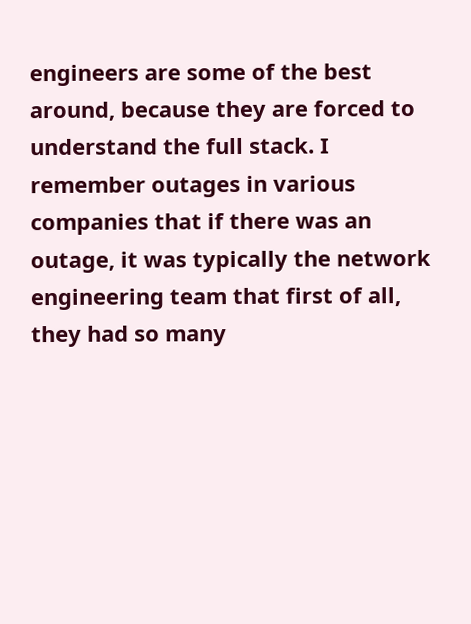engineers are some of the best around, because they are forced to understand the full stack. I remember outages in various companies that if there was an outage, it was typically the network engineering team that first of all, they had so many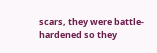scars, they were battle- hardened so they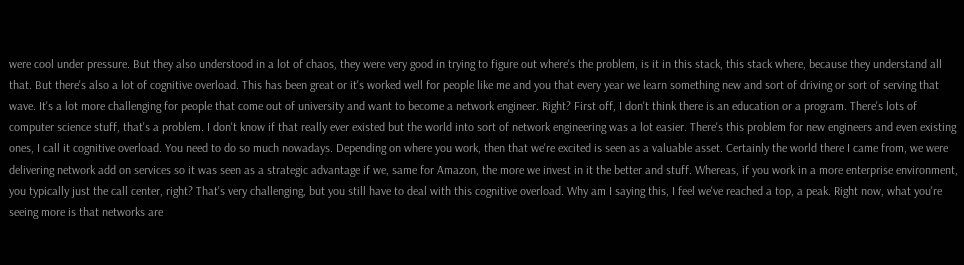were cool under pressure. But they also understood in a lot of chaos, they were very good in trying to figure out where's the problem, is it in this stack, this stack where, because they understand all that. But there's also a lot of cognitive overload. This has been great or it's worked well for people like me and you that every year we learn something new and sort of driving or sort of serving that wave. It's a lot more challenging for people that come out of university and want to become a network engineer. Right? First off, I don't think there is an education or a program. There's lots of computer science stuff, that's a problem. I don't know if that really ever existed but the world into sort of network engineering was a lot easier. There's this problem for new engineers and even existing ones, I call it cognitive overload. You need to do so much nowadays. Depending on where you work, then that we're excited is seen as a valuable asset. Certainly the world there I came from, we were delivering network add on services so it was seen as a strategic advantage if we, same for Amazon, the more we invest in it the better and stuff. Whereas, if you work in a more enterprise environment, you typically just the call center, right? That's very challenging, but you still have to deal with this cognitive overload. Why am I saying this, I feel we've reached a top, a peak. Right now, what you're seeing more is that networks are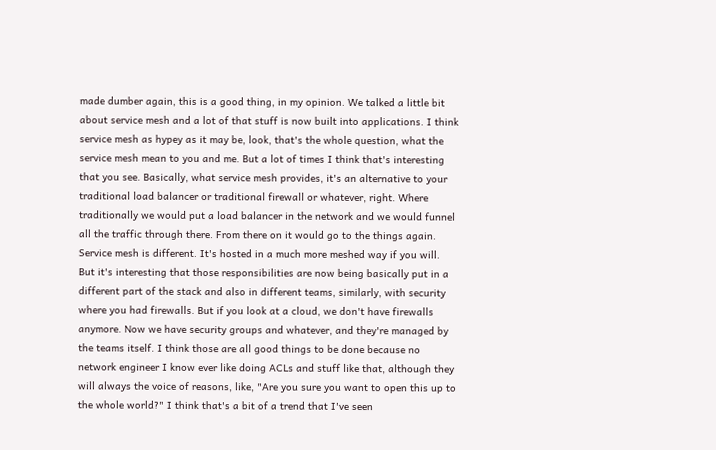made dumber again, this is a good thing, in my opinion. We talked a little bit about service mesh and a lot of that stuff is now built into applications. I think service mesh as hypey as it may be, look, that's the whole question, what the service mesh mean to you and me. But a lot of times I think that's interesting that you see. Basically, what service mesh provides, it's an alternative to your traditional load balancer or traditional firewall or whatever, right. Where traditionally we would put a load balancer in the network and we would funnel all the traffic through there. From there on it would go to the things again. Service mesh is different. It's hosted in a much more meshed way if you will. But it's interesting that those responsibilities are now being basically put in a different part of the stack and also in different teams, similarly, with security where you had firewalls. But if you look at a cloud, we don't have firewalls anymore. Now we have security groups and whatever, and they're managed by the teams itself. I think those are all good things to be done because no network engineer I know ever like doing ACLs and stuff like that, although they will always the voice of reasons, like, "Are you sure you want to open this up to the whole world?" I think that's a bit of a trend that I've seen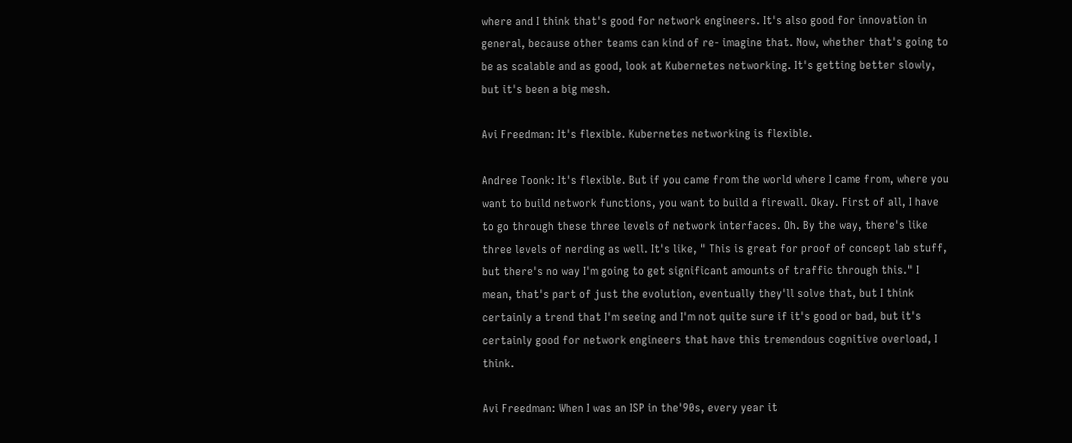where and I think that's good for network engineers. It's also good for innovation in general, because other teams can kind of re- imagine that. Now, whether that's going to be as scalable and as good, look at Kubernetes networking. It's getting better slowly, but it's been a big mesh.

Avi Freedman: It's flexible. Kubernetes networking is flexible.

Andree Toonk: It's flexible. But if you came from the world where I came from, where you want to build network functions, you want to build a firewall. Okay. First of all, I have to go through these three levels of network interfaces. Oh. By the way, there's like three levels of nerding as well. It's like, " This is great for proof of concept lab stuff, but there's no way I'm going to get significant amounts of traffic through this." I mean, that's part of just the evolution, eventually they'll solve that, but I think certainly a trend that I'm seeing and I'm not quite sure if it's good or bad, but it's certainly good for network engineers that have this tremendous cognitive overload, I think.

Avi Freedman: When I was an ISP in the'90s, every year it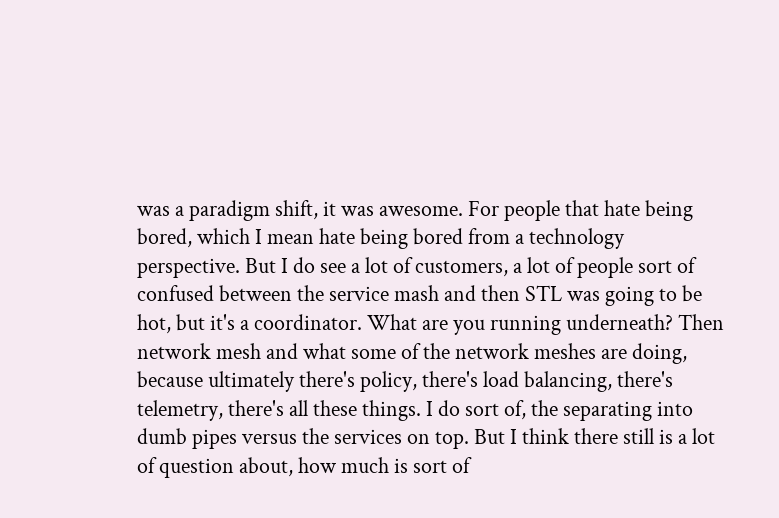was a paradigm shift, it was awesome. For people that hate being bored, which I mean hate being bored from a technology perspective. But I do see a lot of customers, a lot of people sort of confused between the service mash and then STL was going to be hot, but it's a coordinator. What are you running underneath? Then network mesh and what some of the network meshes are doing, because ultimately there's policy, there's load balancing, there's telemetry, there's all these things. I do sort of, the separating into dumb pipes versus the services on top. But I think there still is a lot of question about, how much is sort of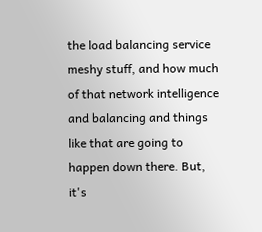the load balancing service meshy stuff, and how much of that network intelligence and balancing and things like that are going to happen down there. But, it's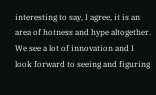interesting to say, I agree, it is an area of hotness and hype altogether. We see a lot of innovation and I look forward to seeing and figuring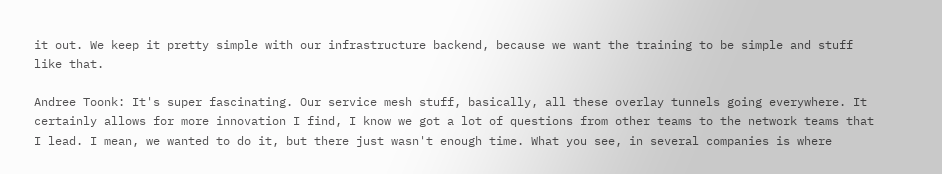it out. We keep it pretty simple with our infrastructure backend, because we want the training to be simple and stuff like that.

Andree Toonk: It's super fascinating. Our service mesh stuff, basically, all these overlay tunnels going everywhere. It certainly allows for more innovation I find, I know we got a lot of questions from other teams to the network teams that I lead. I mean, we wanted to do it, but there just wasn't enough time. What you see, in several companies is where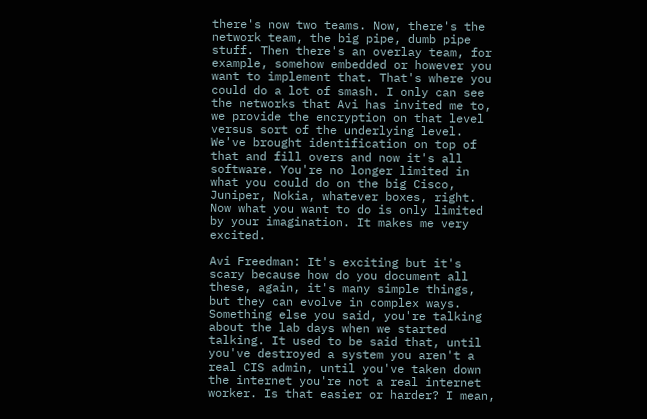there's now two teams. Now, there's the network team, the big pipe, dumb pipe stuff. Then there's an overlay team, for example, somehow embedded or however you want to implement that. That's where you could do a lot of smash. I only can see the networks that Avi has invited me to, we provide the encryption on that level versus sort of the underlying level. We've brought identification on top of that and fill overs and now it's all software. You're no longer limited in what you could do on the big Cisco, Juniper, Nokia, whatever boxes, right. Now what you want to do is only limited by your imagination. It makes me very excited.

Avi Freedman: It's exciting but it's scary because how do you document all these, again, it's many simple things, but they can evolve in complex ways. Something else you said, you're talking about the lab days when we started talking. It used to be said that, until you've destroyed a system you aren't a real CIS admin, until you've taken down the internet you're not a real internet worker. Is that easier or harder? I mean,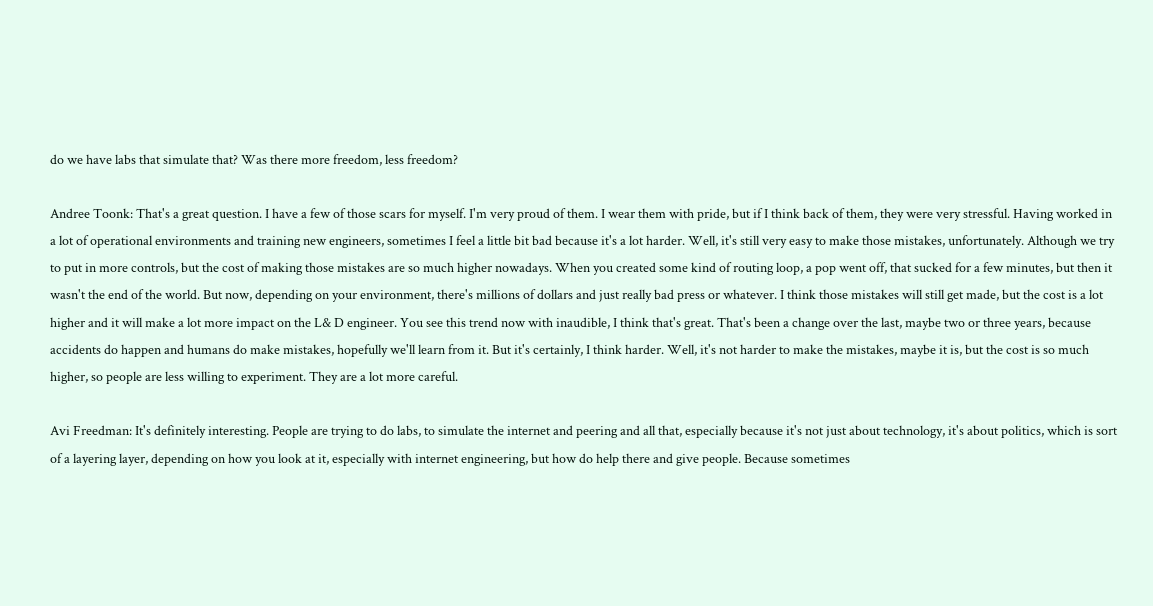do we have labs that simulate that? Was there more freedom, less freedom?

Andree Toonk: That's a great question. I have a few of those scars for myself. I'm very proud of them. I wear them with pride, but if I think back of them, they were very stressful. Having worked in a lot of operational environments and training new engineers, sometimes I feel a little bit bad because it's a lot harder. Well, it's still very easy to make those mistakes, unfortunately. Although we try to put in more controls, but the cost of making those mistakes are so much higher nowadays. When you created some kind of routing loop, a pop went off, that sucked for a few minutes, but then it wasn't the end of the world. But now, depending on your environment, there's millions of dollars and just really bad press or whatever. I think those mistakes will still get made, but the cost is a lot higher and it will make a lot more impact on the L& D engineer. You see this trend now with inaudible, I think that's great. That's been a change over the last, maybe two or three years, because accidents do happen and humans do make mistakes, hopefully we'll learn from it. But it's certainly, I think harder. Well, it's not harder to make the mistakes, maybe it is, but the cost is so much higher, so people are less willing to experiment. They are a lot more careful.

Avi Freedman: It's definitely interesting. People are trying to do labs, to simulate the internet and peering and all that, especially because it's not just about technology, it's about politics, which is sort of a layering layer, depending on how you look at it, especially with internet engineering, but how do help there and give people. Because sometimes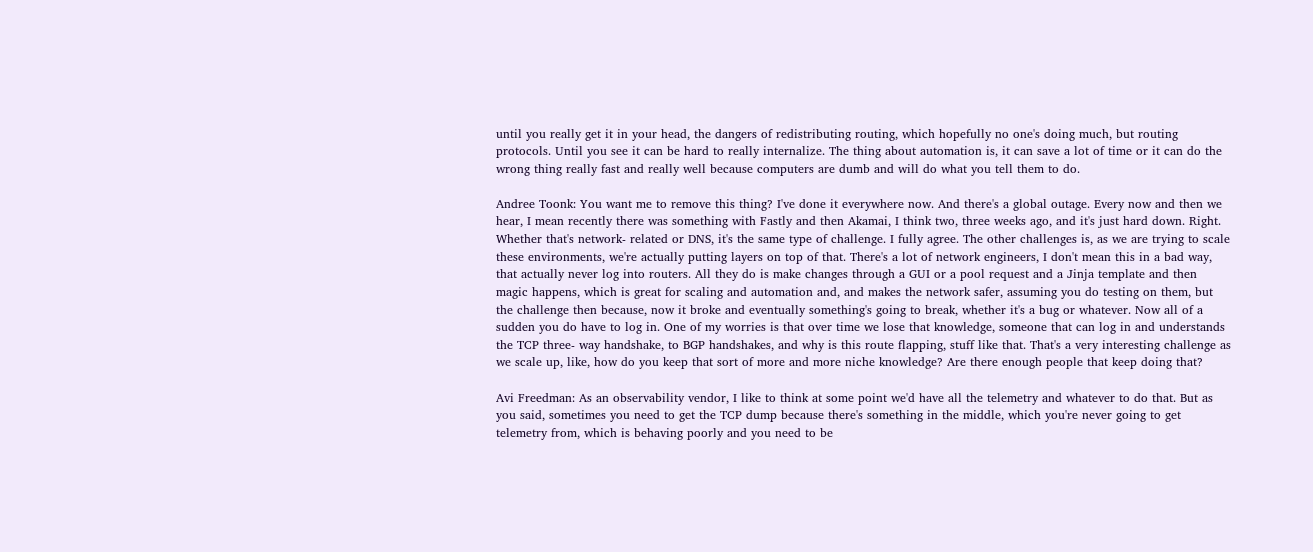until you really get it in your head, the dangers of redistributing routing, which hopefully no one's doing much, but routing protocols. Until you see it can be hard to really internalize. The thing about automation is, it can save a lot of time or it can do the wrong thing really fast and really well because computers are dumb and will do what you tell them to do.

Andree Toonk: You want me to remove this thing? I've done it everywhere now. And there's a global outage. Every now and then we hear, I mean recently there was something with Fastly and then Akamai, I think two, three weeks ago, and it's just hard down. Right. Whether that's network- related or DNS, it's the same type of challenge. I fully agree. The other challenges is, as we are trying to scale these environments, we're actually putting layers on top of that. There's a lot of network engineers, I don't mean this in a bad way, that actually never log into routers. All they do is make changes through a GUI or a pool request and a Jinja template and then magic happens, which is great for scaling and automation and, and makes the network safer, assuming you do testing on them, but the challenge then because, now it broke and eventually something's going to break, whether it's a bug or whatever. Now all of a sudden you do have to log in. One of my worries is that over time we lose that knowledge, someone that can log in and understands the TCP three- way handshake, to BGP handshakes, and why is this route flapping, stuff like that. That's a very interesting challenge as we scale up, like, how do you keep that sort of more and more niche knowledge? Are there enough people that keep doing that?

Avi Freedman: As an observability vendor, I like to think at some point we'd have all the telemetry and whatever to do that. But as you said, sometimes you need to get the TCP dump because there's something in the middle, which you're never going to get telemetry from, which is behaving poorly and you need to be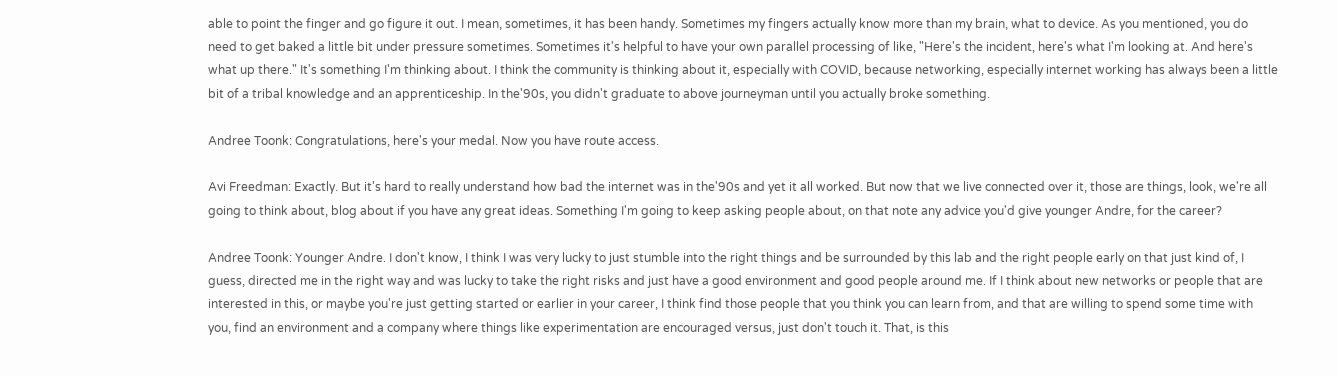able to point the finger and go figure it out. I mean, sometimes, it has been handy. Sometimes my fingers actually know more than my brain, what to device. As you mentioned, you do need to get baked a little bit under pressure sometimes. Sometimes it's helpful to have your own parallel processing of like, "Here's the incident, here's what I'm looking at. And here's what up there." It's something I'm thinking about. I think the community is thinking about it, especially with COVID, because networking, especially internet working has always been a little bit of a tribal knowledge and an apprenticeship. In the'90s, you didn't graduate to above journeyman until you actually broke something.

Andree Toonk: Congratulations, here's your medal. Now you have route access.

Avi Freedman: Exactly. But it's hard to really understand how bad the internet was in the'90s and yet it all worked. But now that we live connected over it, those are things, look, we're all going to think about, blog about if you have any great ideas. Something I'm going to keep asking people about, on that note any advice you'd give younger Andre, for the career?

Andree Toonk: Younger Andre. I don't know, I think I was very lucky to just stumble into the right things and be surrounded by this lab and the right people early on that just kind of, I guess, directed me in the right way and was lucky to take the right risks and just have a good environment and good people around me. If I think about new networks or people that are interested in this, or maybe you're just getting started or earlier in your career, I think find those people that you think you can learn from, and that are willing to spend some time with you, find an environment and a company where things like experimentation are encouraged versus, just don't touch it. That, is this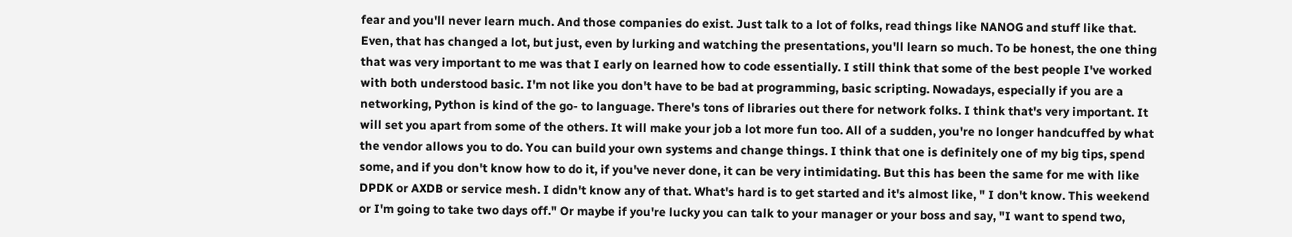fear and you'll never learn much. And those companies do exist. Just talk to a lot of folks, read things like NANOG and stuff like that. Even, that has changed a lot, but just, even by lurking and watching the presentations, you'll learn so much. To be honest, the one thing that was very important to me was that I early on learned how to code essentially. I still think that some of the best people I've worked with both understood basic. I'm not like you don't have to be bad at programming, basic scripting. Nowadays, especially if you are a networking, Python is kind of the go- to language. There's tons of libraries out there for network folks. I think that's very important. It will set you apart from some of the others. It will make your job a lot more fun too. All of a sudden, you're no longer handcuffed by what the vendor allows you to do. You can build your own systems and change things. I think that one is definitely one of my big tips, spend some, and if you don't know how to do it, if you've never done, it can be very intimidating. But this has been the same for me with like DPDK or AXDB or service mesh. I didn't know any of that. What's hard is to get started and it's almost like, " I don't know. This weekend or I'm going to take two days off." Or maybe if you're lucky you can talk to your manager or your boss and say, "I want to spend two,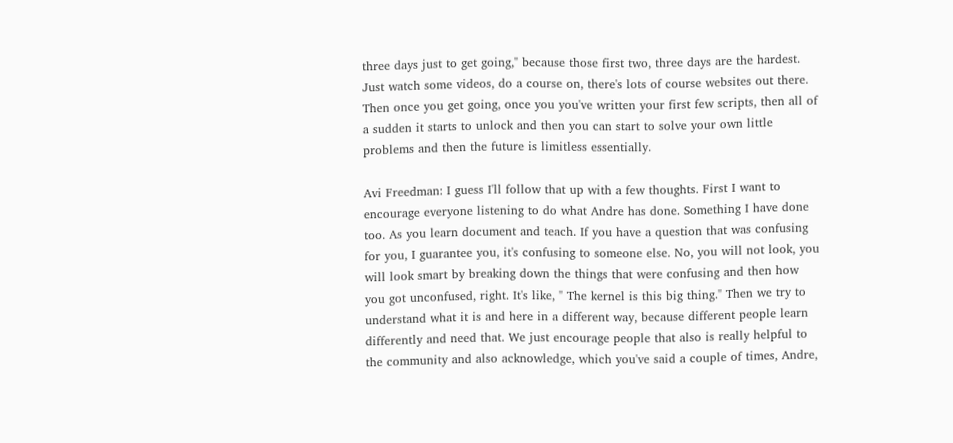three days just to get going," because those first two, three days are the hardest. Just watch some videos, do a course on, there's lots of course websites out there. Then once you get going, once you you've written your first few scripts, then all of a sudden it starts to unlock and then you can start to solve your own little problems and then the future is limitless essentially.

Avi Freedman: I guess I'll follow that up with a few thoughts. First I want to encourage everyone listening to do what Andre has done. Something I have done too. As you learn document and teach. If you have a question that was confusing for you, I guarantee you, it's confusing to someone else. No, you will not look, you will look smart by breaking down the things that were confusing and then how you got unconfused, right. It's like, " The kernel is this big thing." Then we try to understand what it is and here in a different way, because different people learn differently and need that. We just encourage people that also is really helpful to the community and also acknowledge, which you've said a couple of times, Andre,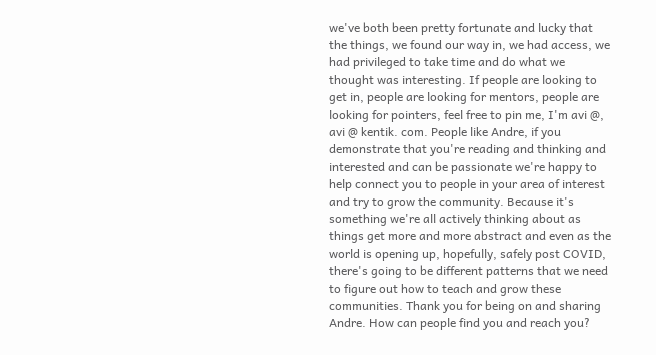we've both been pretty fortunate and lucky that the things, we found our way in, we had access, we had privileged to take time and do what we thought was interesting. If people are looking to get in, people are looking for mentors, people are looking for pointers, feel free to pin me, I'm avi @, avi @ kentik. com. People like Andre, if you demonstrate that you're reading and thinking and interested and can be passionate we're happy to help connect you to people in your area of interest and try to grow the community. Because it's something we're all actively thinking about as things get more and more abstract and even as the world is opening up, hopefully, safely post COVID, there's going to be different patterns that we need to figure out how to teach and grow these communities. Thank you for being on and sharing Andre. How can people find you and reach you?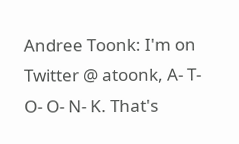Andree Toonk: I'm on Twitter @ atoonk, A- T- O- O- N- K. That's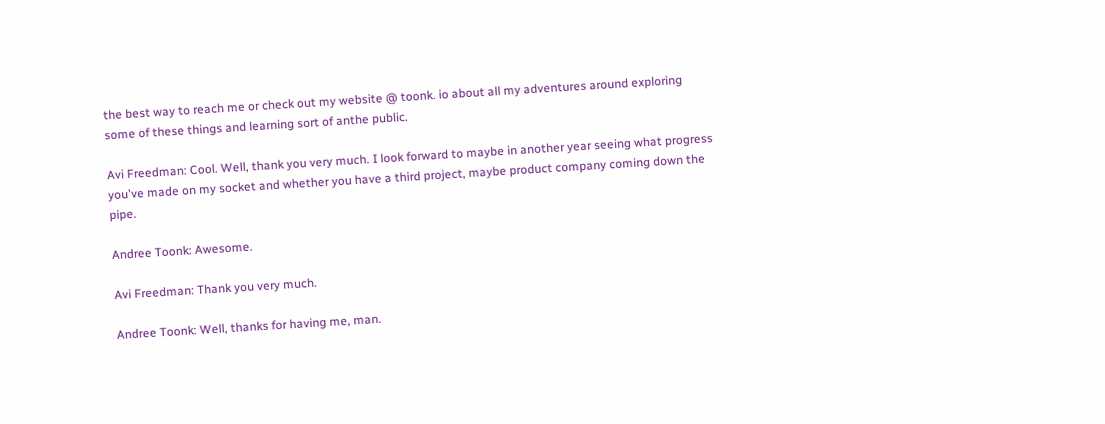the best way to reach me or check out my website @ toonk. io about all my adventures around exploring some of these things and learning sort of anthe public.

Avi Freedman: Cool. Well, thank you very much. I look forward to maybe in another year seeing what progress you've made on my socket and whether you have a third project, maybe product company coming down the pipe.

Andree Toonk: Awesome.

Avi Freedman: Thank you very much.

Andree Toonk: Well, thanks for having me, man.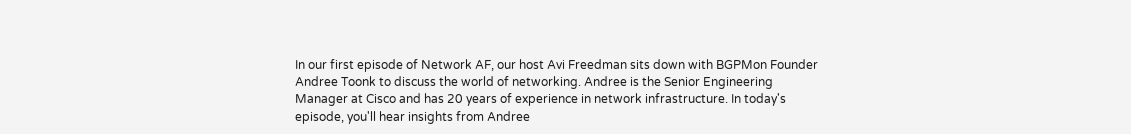In our first episode of Network AF, our host Avi Freedman sits down with BGPMon Founder Andree Toonk to discuss the world of networking. Andree is the Senior Engineering Manager at Cisco and has 20 years of experience in network infrastructure. In today's episode, you'll hear insights from Andree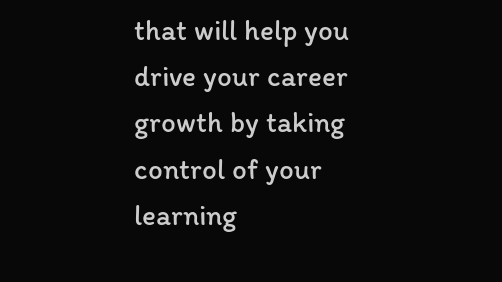that will help you drive your career growth by taking control of your learning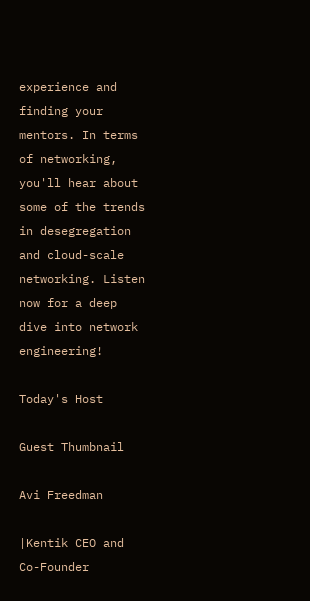experience and finding your mentors. In terms of networking, you'll hear about some of the trends in desegregation and cloud-scale networking. Listen now for a deep dive into network engineering!

Today's Host

Guest Thumbnail

Avi Freedman

|Kentik CEO and Co-Founder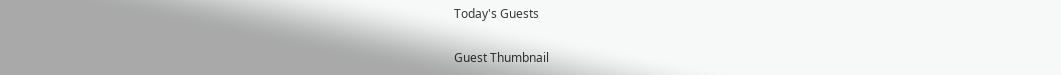Today's Guests

Guest Thumbnail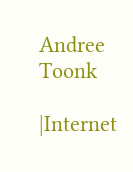Andree Toonk

|Internet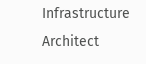Infrastructure Architect